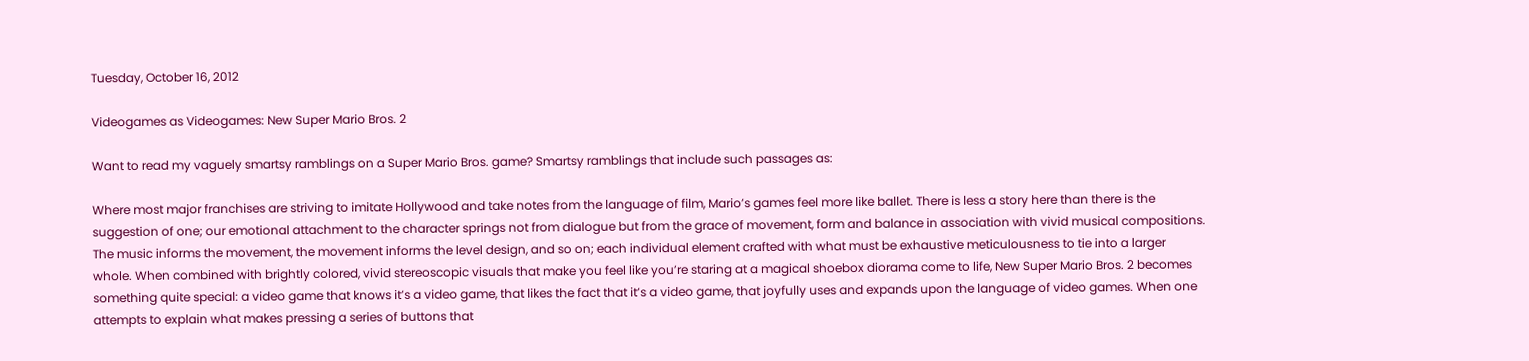Tuesday, October 16, 2012

Videogames as Videogames: New Super Mario Bros. 2

Want to read my vaguely smartsy ramblings on a Super Mario Bros. game? Smartsy ramblings that include such passages as:

Where most major franchises are striving to imitate Hollywood and take notes from the language of film, Mario’s games feel more like ballet. There is less a story here than there is the suggestion of one; our emotional attachment to the character springs not from dialogue but from the grace of movement, form and balance in association with vivid musical compositions. The music informs the movement, the movement informs the level design, and so on; each individual element crafted with what must be exhaustive meticulousness to tie into a larger whole. When combined with brightly colored, vivid stereoscopic visuals that make you feel like you’re staring at a magical shoebox diorama come to life, New Super Mario Bros. 2 becomes something quite special: a video game that knows it’s a video game, that likes the fact that it’s a video game, that joyfully uses and expands upon the language of video games. When one attempts to explain what makes pressing a series of buttons that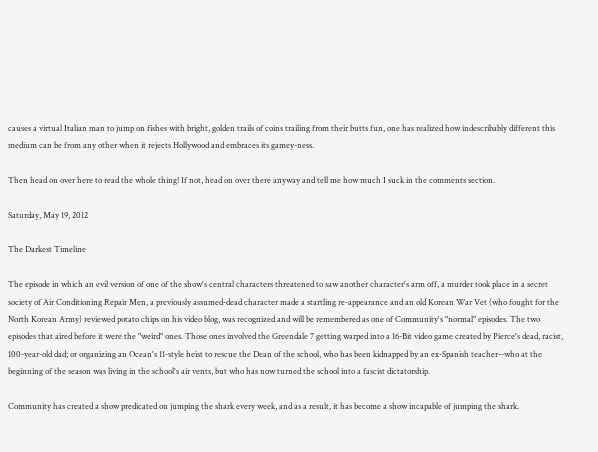causes a virtual Italian man to jump on fishes with bright, golden trails of coins trailing from their butts fun, one has realized how indescribably different this medium can be from any other when it rejects Hollywood and embraces its gamey-ness.

Then head on over here to read the whole thing! If not, head on over there anyway and tell me how much I suck in the comments section.

Saturday, May 19, 2012

The Darkest Timeline

The episode in which an evil version of one of the show's central characters threatened to saw another character's arm off, a murder took place in a secret society of Air Conditioning Repair Men, a previously assumed-dead character made a startling re-appearance and an old Korean War Vet (who fought for the North Korean Army) reviewed potato chips on his video blog, was recognized and will be remembered as one of Community's "normal" episodes. The two episodes that aired before it were the "weird" ones. Those ones involved the Greendale 7 getting warped into a 16-Bit video game created by Pierce's dead, racist, 100-year-old dad; or organizing an Ocean's 11-style heist to rescue the Dean of the school, who has been kidnapped by an ex-Spanish teacher--who at the beginning of the season was living in the school's air vents, but who has now turned the school into a fascist dictatorship.

Community has created a show predicated on jumping the shark every week, and as a result, it has become a show incapable of jumping the shark.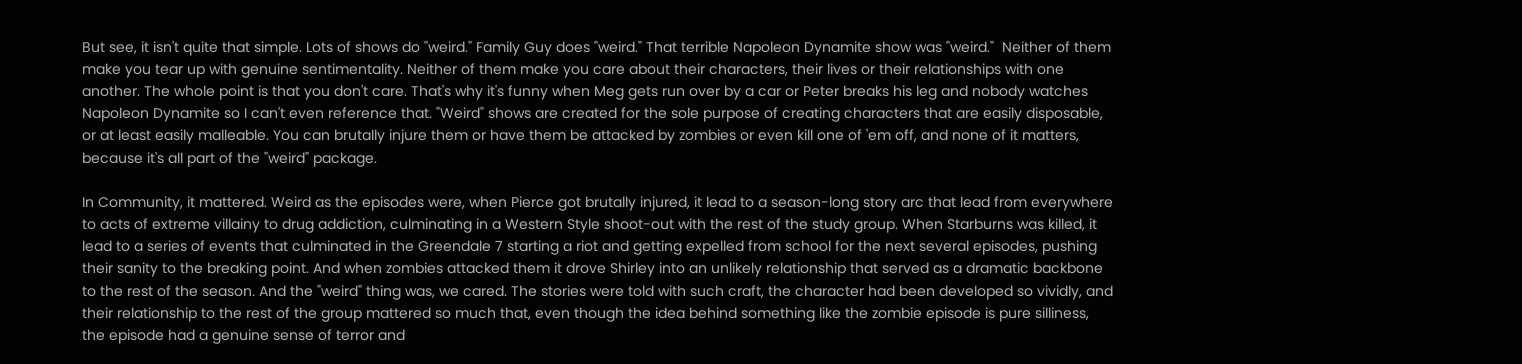But see, it isn't quite that simple. Lots of shows do "weird." Family Guy does "weird." That terrible Napoleon Dynamite show was "weird."  Neither of them make you tear up with genuine sentimentality. Neither of them make you care about their characters, their lives or their relationships with one another. The whole point is that you don't care. That's why it's funny when Meg gets run over by a car or Peter breaks his leg and nobody watches Napoleon Dynamite so I can't even reference that. "Weird" shows are created for the sole purpose of creating characters that are easily disposable, or at least easily malleable. You can brutally injure them or have them be attacked by zombies or even kill one of 'em off, and none of it matters, because it's all part of the "weird" package.

In Community, it mattered. Weird as the episodes were, when Pierce got brutally injured, it lead to a season-long story arc that lead from everywhere to acts of extreme villainy to drug addiction, culminating in a Western Style shoot-out with the rest of the study group. When Starburns was killed, it lead to a series of events that culminated in the Greendale 7 starting a riot and getting expelled from school for the next several episodes, pushing their sanity to the breaking point. And when zombies attacked them it drove Shirley into an unlikely relationship that served as a dramatic backbone to the rest of the season. And the "weird" thing was, we cared. The stories were told with such craft, the character had been developed so vividly, and their relationship to the rest of the group mattered so much that, even though the idea behind something like the zombie episode is pure silliness, the episode had a genuine sense of terror and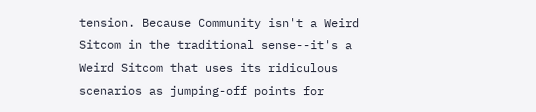tension. Because Community isn't a Weird Sitcom in the traditional sense--it's a Weird Sitcom that uses its ridiculous scenarios as jumping-off points for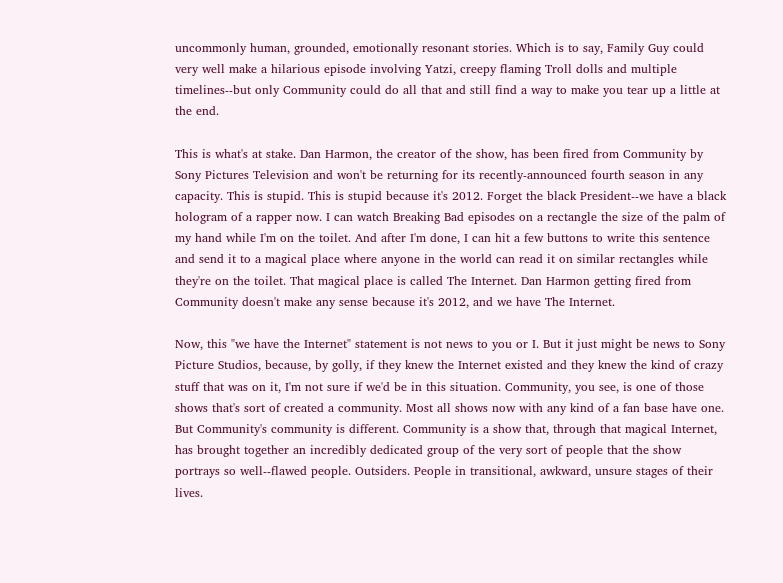uncommonly human, grounded, emotionally resonant stories. Which is to say, Family Guy could very well make a hilarious episode involving Yatzi, creepy flaming Troll dolls and multiple timelines--but only Community could do all that and still find a way to make you tear up a little at the end.

This is what's at stake. Dan Harmon, the creator of the show, has been fired from Community by Sony Pictures Television and won't be returning for its recently-announced fourth season in any capacity. This is stupid. This is stupid because it's 2012. Forget the black President--we have a black hologram of a rapper now. I can watch Breaking Bad episodes on a rectangle the size of the palm of my hand while I'm on the toilet. And after I'm done, I can hit a few buttons to write this sentence and send it to a magical place where anyone in the world can read it on similar rectangles while they're on the toilet. That magical place is called The Internet. Dan Harmon getting fired from Community doesn't make any sense because it's 2012, and we have The Internet.

Now, this "we have the Internet" statement is not news to you or I. But it just might be news to Sony Picture Studios, because, by golly, if they knew the Internet existed and they knew the kind of crazy stuff that was on it, I'm not sure if we'd be in this situation. Community, you see, is one of those shows that's sort of created a community. Most all shows now with any kind of a fan base have one. But Community's community is different. Community is a show that, through that magical Internet, has brought together an incredibly dedicated group of the very sort of people that the show portrays so well--flawed people. Outsiders. People in transitional, awkward, unsure stages of their lives.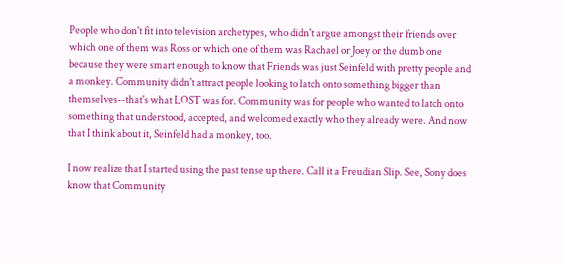People who don't fit into television archetypes, who didn't argue amongst their friends over which one of them was Ross or which one of them was Rachael or Joey or the dumb one because they were smart enough to know that Friends was just Seinfeld with pretty people and a monkey. Community didn't attract people looking to latch onto something bigger than themselves--that's what LOST was for. Community was for people who wanted to latch onto something that understood, accepted, and welcomed exactly who they already were. And now that I think about it, Seinfeld had a monkey, too.

I now realize that I started using the past tense up there. Call it a Freudian Slip. See, Sony does know that Community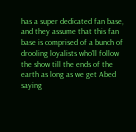has a super dedicated fan base, and they assume that this fan base is comprised of a bunch of drooling loyalists who'll follow the show till the ends of the earth as long as we get Abed saying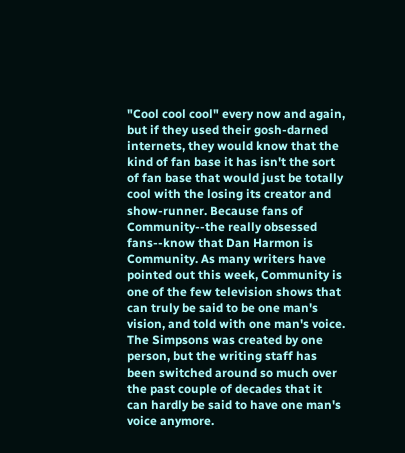"Cool cool cool" every now and again, but if they used their gosh-darned internets, they would know that the kind of fan base it has isn't the sort of fan base that would just be totally cool with the losing its creator and show-runner. Because fans of Community--the really obsessed fans--know that Dan Harmon is Community. As many writers have pointed out this week, Community is one of the few television shows that can truly be said to be one man's vision, and told with one man's voice. The Simpsons was created by one person, but the writing staff has been switched around so much over the past couple of decades that it can hardly be said to have one man's voice anymore.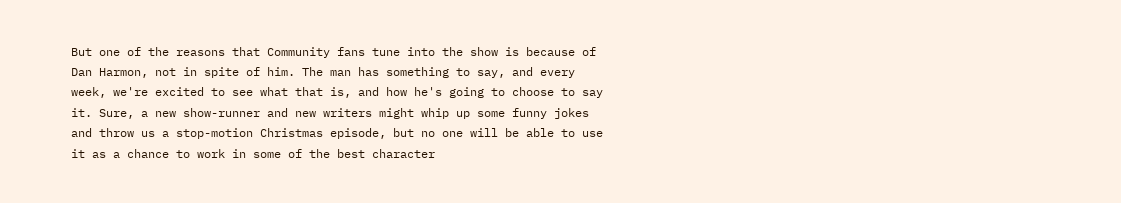But one of the reasons that Community fans tune into the show is because of Dan Harmon, not in spite of him. The man has something to say, and every week, we're excited to see what that is, and how he's going to choose to say it. Sure, a new show-runner and new writers might whip up some funny jokes and throw us a stop-motion Christmas episode, but no one will be able to use it as a chance to work in some of the best character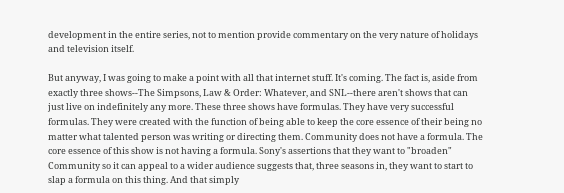development in the entire series, not to mention provide commentary on the very nature of holidays and television itself.

But anyway, I was going to make a point with all that internet stuff. It's coming. The fact is, aside from exactly three shows--The Simpsons, Law & Order: Whatever, and SNL--there aren't shows that can just live on indefinitely any more. These three shows have formulas. They have very successful formulas. They were created with the function of being able to keep the core essence of their being no matter what talented person was writing or directing them. Community does not have a formula. The core essence of this show is not having a formula. Sony's assertions that they want to "broaden" Community so it can appeal to a wider audience suggests that, three seasons in, they want to start to slap a formula on this thing. And that simply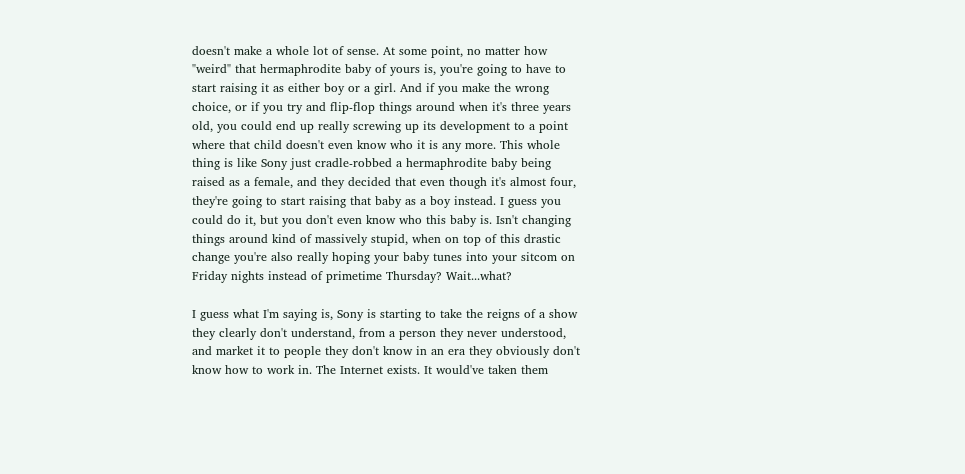doesn't make a whole lot of sense. At some point, no matter how "weird" that hermaphrodite baby of yours is, you're going to have to start raising it as either boy or a girl. And if you make the wrong choice, or if you try and flip-flop things around when it's three years old, you could end up really screwing up its development to a point where that child doesn't even know who it is any more. This whole thing is like Sony just cradle-robbed a hermaphrodite baby being raised as a female, and they decided that even though it's almost four, they're going to start raising that baby as a boy instead. I guess you could do it, but you don't even know who this baby is. Isn't changing things around kind of massively stupid, when on top of this drastic change you're also really hoping your baby tunes into your sitcom on Friday nights instead of primetime Thursday? Wait...what?

I guess what I'm saying is, Sony is starting to take the reigns of a show they clearly don't understand, from a person they never understood, and market it to people they don't know in an era they obviously don't know how to work in. The Internet exists. It would've taken them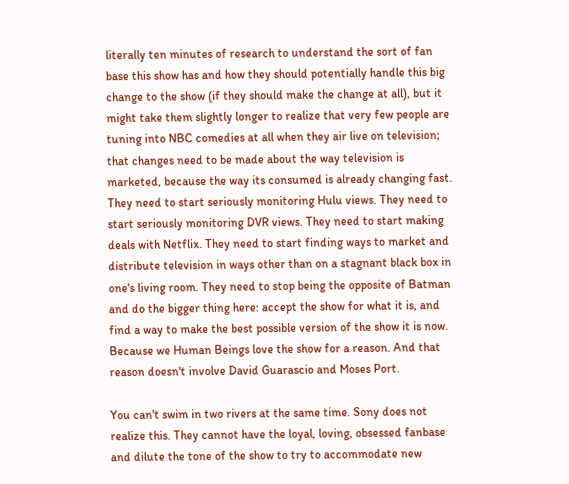literally ten minutes of research to understand the sort of fan base this show has and how they should potentially handle this big change to the show (if they should make the change at all), but it might take them slightly longer to realize that very few people are tuning into NBC comedies at all when they air live on television; that changes need to be made about the way television is marketed, because the way its consumed is already changing fast. They need to start seriously monitoring Hulu views. They need to start seriously monitoring DVR views. They need to start making deals with Netflix. They need to start finding ways to market and distribute television in ways other than on a stagnant black box in one's living room. They need to stop being the opposite of Batman and do the bigger thing here: accept the show for what it is, and find a way to make the best possible version of the show it is now. Because we Human Beings love the show for a reason. And that reason doesn't involve David Guarascio and Moses Port.

You can't swim in two rivers at the same time. Sony does not realize this. They cannot have the loyal, loving, obsessed fanbase and dilute the tone of the show to try to accommodate new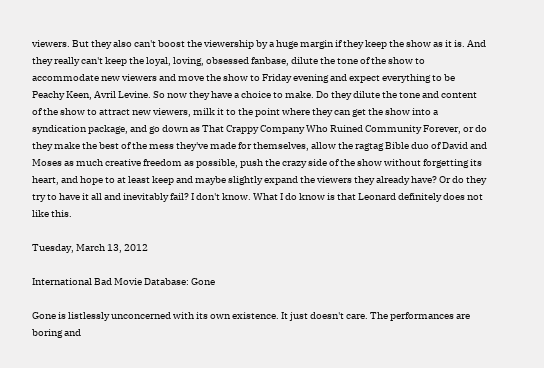viewers. But they also can't boost the viewership by a huge margin if they keep the show as it is. And they really can't keep the loyal, loving, obsessed fanbase, dilute the tone of the show to accommodate new viewers and move the show to Friday evening and expect everything to be Peachy Keen, Avril Levine. So now they have a choice to make. Do they dilute the tone and content of the show to attract new viewers, milk it to the point where they can get the show into a syndication package, and go down as That Crappy Company Who Ruined Community Forever, or do they make the best of the mess they've made for themselves, allow the ragtag Bible duo of David and Moses as much creative freedom as possible, push the crazy side of the show without forgetting its heart, and hope to at least keep and maybe slightly expand the viewers they already have? Or do they try to have it all and inevitably fail? I don't know. What I do know is that Leonard definitely does not like this.

Tuesday, March 13, 2012

International Bad Movie Database: Gone

Gone is listlessly unconcerned with its own existence. It just doesn't care. The performances are boring and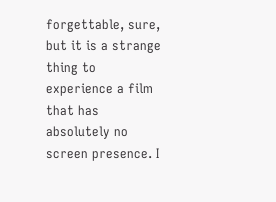forgettable, sure, but it is a strange thing to experience a film that has absolutely no screen presence. I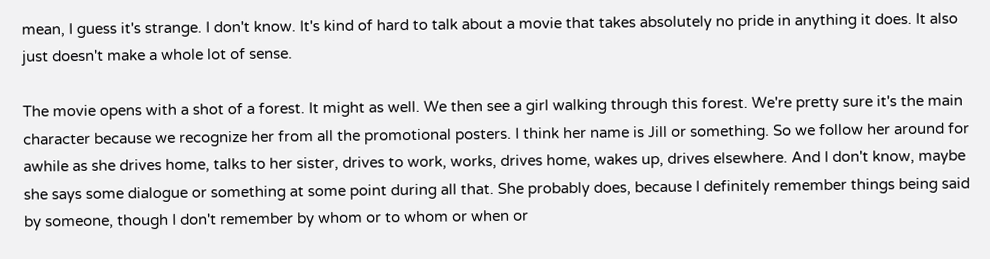mean, I guess it's strange. I don't know. It's kind of hard to talk about a movie that takes absolutely no pride in anything it does. It also just doesn't make a whole lot of sense.

The movie opens with a shot of a forest. It might as well. We then see a girl walking through this forest. We're pretty sure it's the main character because we recognize her from all the promotional posters. I think her name is Jill or something. So we follow her around for awhile as she drives home, talks to her sister, drives to work, works, drives home, wakes up, drives elsewhere. And I don't know, maybe she says some dialogue or something at some point during all that. She probably does, because I definitely remember things being said by someone, though I don't remember by whom or to whom or when or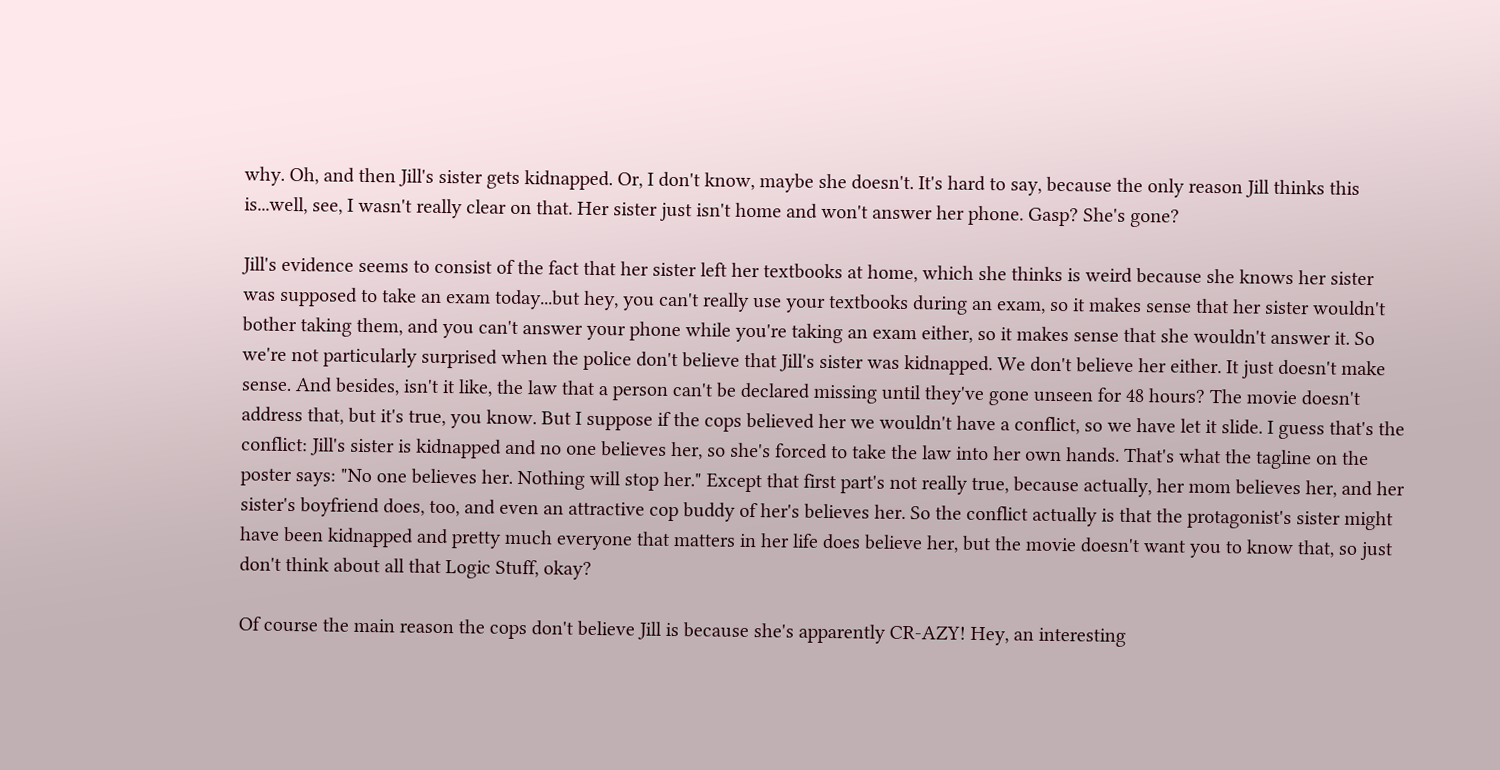why. Oh, and then Jill's sister gets kidnapped. Or, I don't know, maybe she doesn't. It's hard to say, because the only reason Jill thinks this is...well, see, I wasn't really clear on that. Her sister just isn't home and won't answer her phone. Gasp? She's gone?

Jill's evidence seems to consist of the fact that her sister left her textbooks at home, which she thinks is weird because she knows her sister was supposed to take an exam today...but hey, you can't really use your textbooks during an exam, so it makes sense that her sister wouldn't bother taking them, and you can't answer your phone while you're taking an exam either, so it makes sense that she wouldn't answer it. So we're not particularly surprised when the police don't believe that Jill's sister was kidnapped. We don't believe her either. It just doesn't make sense. And besides, isn't it like, the law that a person can't be declared missing until they've gone unseen for 48 hours? The movie doesn't address that, but it's true, you know. But I suppose if the cops believed her we wouldn't have a conflict, so we have let it slide. I guess that's the conflict: Jill's sister is kidnapped and no one believes her, so she's forced to take the law into her own hands. That's what the tagline on the poster says: "No one believes her. Nothing will stop her." Except that first part's not really true, because actually, her mom believes her, and her sister's boyfriend does, too, and even an attractive cop buddy of her's believes her. So the conflict actually is that the protagonist's sister might have been kidnapped and pretty much everyone that matters in her life does believe her, but the movie doesn't want you to know that, so just don't think about all that Logic Stuff, okay?

Of course the main reason the cops don't believe Jill is because she's apparently CR-AZY! Hey, an interesting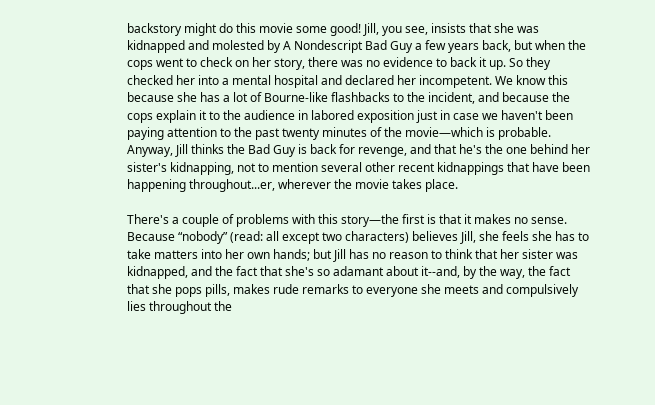backstory might do this movie some good! Jill, you see, insists that she was kidnapped and molested by A Nondescript Bad Guy a few years back, but when the cops went to check on her story, there was no evidence to back it up. So they checked her into a mental hospital and declared her incompetent. We know this because she has a lot of Bourne-like flashbacks to the incident, and because the cops explain it to the audience in labored exposition just in case we haven't been paying attention to the past twenty minutes of the movie—which is probable. Anyway, Jill thinks the Bad Guy is back for revenge, and that he's the one behind her sister's kidnapping, not to mention several other recent kidnappings that have been happening throughout...er, wherever the movie takes place.

There's a couple of problems with this story—the first is that it makes no sense. Because “nobody” (read: all except two characters) believes Jill, she feels she has to take matters into her own hands; but Jill has no reason to think that her sister was kidnapped, and the fact that she's so adamant about it--and, by the way, the fact that she pops pills, makes rude remarks to everyone she meets and compulsively lies throughout the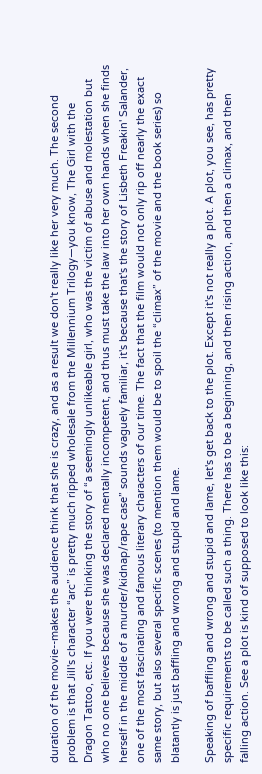duration of the movie--makes the audience think that she is crazy, and as a result we don't really like her very much. The second problem is that Jill's character “arc” is pretty much ripped wholesale from the Millennium Trilogy—you know, The Girl with the Dragon Tattoo, etc. If you were thinking the story of “a seemingly unlikeable girl, who was the victim of abuse and molestation but who no one believes because she was declared mentally incompetent, and thus must take the law into her own hands when she finds herself in the middle of a murder/kidnap/rape case” sounds vaguely familiar, it's because that's the story of Lisbeth Freakin' Salander, one of the most fascinating and famous literary characters of our time. The fact that the film would not only rip off nearly the exact same story, but also several specific scenes (to mention them would be to spoil the “climax” of the movie and the book series) so blatantly is just baffling and wrong and stupid and lame.

Speaking of baffling and wrong and stupid and lame, let's get back to the plot. Except it's not really a plot. A plot, you see, has pretty specific requirements to be called such a thing. There has to be a beginning, and then rising action, and then a climax, and then falling action. See a plot is kind of supposed to look like this: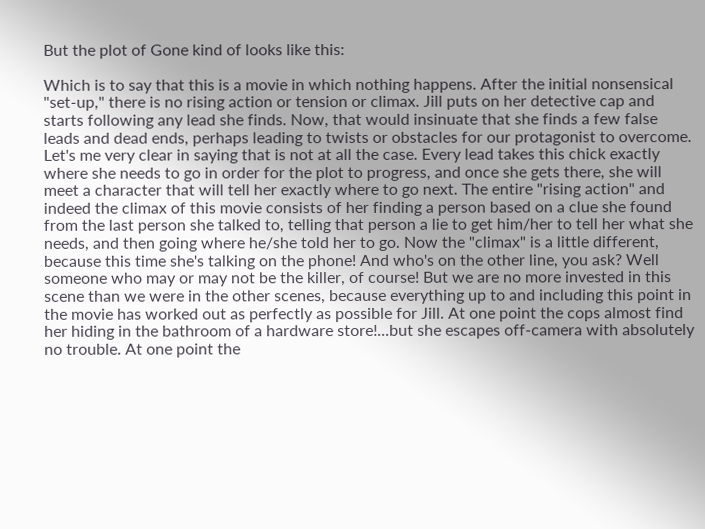But the plot of Gone kind of looks like this:

Which is to say that this is a movie in which nothing happens. After the initial nonsensical "set-up," there is no rising action or tension or climax. Jill puts on her detective cap and starts following any lead she finds. Now, that would insinuate that she finds a few false leads and dead ends, perhaps leading to twists or obstacles for our protagonist to overcome. Let's me very clear in saying that is not at all the case. Every lead takes this chick exactly where she needs to go in order for the plot to progress, and once she gets there, she will meet a character that will tell her exactly where to go next. The entire "rising action" and indeed the climax of this movie consists of her finding a person based on a clue she found from the last person she talked to, telling that person a lie to get him/her to tell her what she needs, and then going where he/she told her to go. Now the "climax" is a little different, because this time she's talking on the phone! And who's on the other line, you ask? Well someone who may or may not be the killer, of course! But we are no more invested in this scene than we were in the other scenes, because everything up to and including this point in the movie has worked out as perfectly as possible for Jill. At one point the cops almost find her hiding in the bathroom of a hardware store!...but she escapes off-camera with absolutely no trouble. At one point the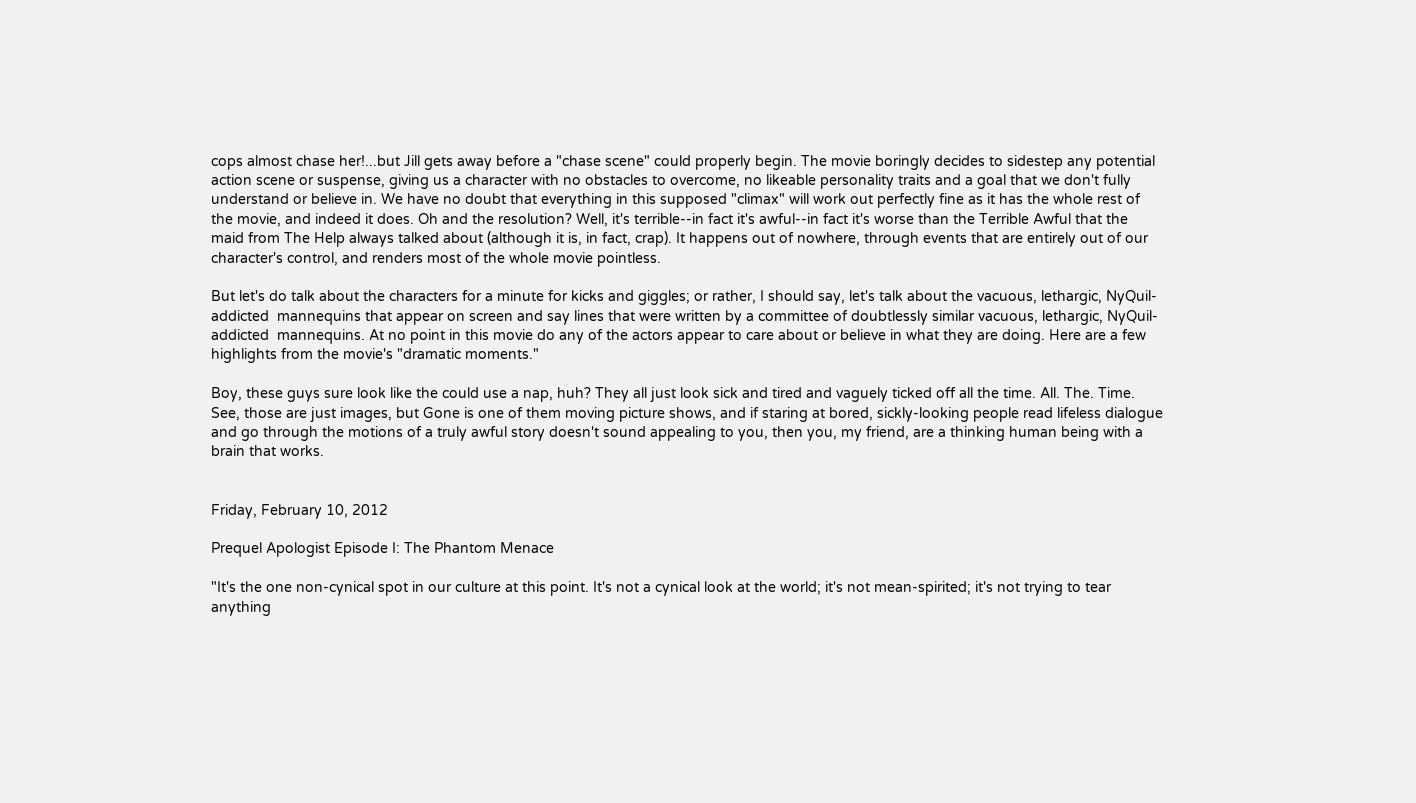cops almost chase her!...but Jill gets away before a "chase scene" could properly begin. The movie boringly decides to sidestep any potential action scene or suspense, giving us a character with no obstacles to overcome, no likeable personality traits and a goal that we don't fully understand or believe in. We have no doubt that everything in this supposed "climax" will work out perfectly fine as it has the whole rest of the movie, and indeed it does. Oh and the resolution? Well, it's terrible--in fact it's awful--in fact it's worse than the Terrible Awful that the maid from The Help always talked about (although it is, in fact, crap). It happens out of nowhere, through events that are entirely out of our character's control, and renders most of the whole movie pointless.

But let's do talk about the characters for a minute for kicks and giggles; or rather, I should say, let's talk about the vacuous, lethargic, NyQuil-addicted  mannequins that appear on screen and say lines that were written by a committee of doubtlessly similar vacuous, lethargic, NyQuil-addicted  mannequins. At no point in this movie do any of the actors appear to care about or believe in what they are doing. Here are a few highlights from the movie's "dramatic moments."

Boy, these guys sure look like the could use a nap, huh? They all just look sick and tired and vaguely ticked off all the time. All. The. Time. See, those are just images, but Gone is one of them moving picture shows, and if staring at bored, sickly-looking people read lifeless dialogue and go through the motions of a truly awful story doesn't sound appealing to you, then you, my friend, are a thinking human being with a brain that works.


Friday, February 10, 2012

Prequel Apologist Episode I: The Phantom Menace

"It's the one non-cynical spot in our culture at this point. It's not a cynical look at the world; it's not mean-spirited; it's not trying to tear anything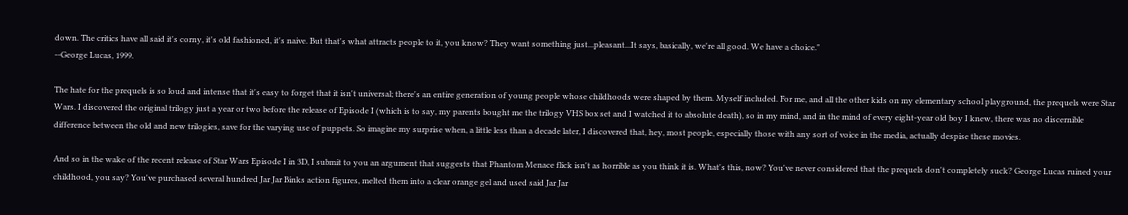down. The critics have all said it's corny, it's old fashioned, it's naive. But that's what attracts people to it, you know? They want something just...pleasant...It says, basically, we're all good. We have a choice."
--George Lucas, 1999.

The hate for the prequels is so loud and intense that it's easy to forget that it isn't universal; there's an entire generation of young people whose childhoods were shaped by them. Myself included. For me, and all the other kids on my elementary school playground, the prequels were Star Wars. I discovered the original trilogy just a year or two before the release of Episode I (which is to say, my parents bought me the trilogy VHS box set and I watched it to absolute death), so in my mind, and in the mind of every eight-year old boy I knew, there was no discernible difference between the old and new trilogies, save for the varying use of puppets. So imagine my surprise when, a little less than a decade later, I discovered that, hey, most people, especially those with any sort of voice in the media, actually despise these movies.

And so in the wake of the recent release of Star Wars Episode I in 3D, I submit to you an argument that suggests that Phantom Menace flick isn't as horrible as you think it is. What's this, now? You've never considered that the prequels don't completely suck? George Lucas ruined your childhood, you say? You've purchased several hundred Jar Jar Binks action figures, melted them into a clear orange gel and used said Jar Jar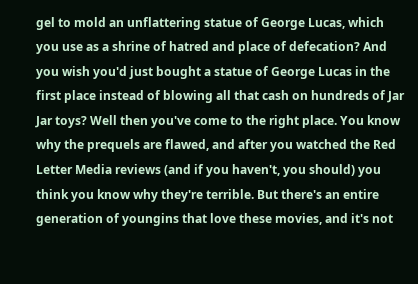gel to mold an unflattering statue of George Lucas, which you use as a shrine of hatred and place of defecation? And you wish you'd just bought a statue of George Lucas in the first place instead of blowing all that cash on hundreds of Jar Jar toys? Well then you've come to the right place. You know why the prequels are flawed, and after you watched the Red Letter Media reviews (and if you haven't, you should) you think you know why they're terrible. But there's an entire generation of youngins that love these movies, and it's not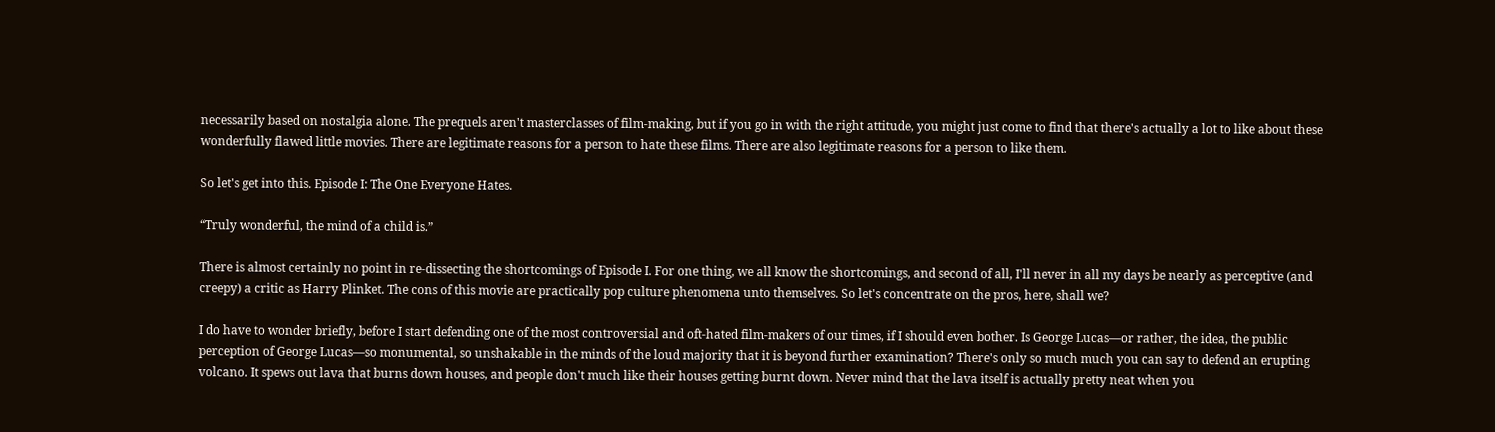necessarily based on nostalgia alone. The prequels aren't masterclasses of film-making, but if you go in with the right attitude, you might just come to find that there's actually a lot to like about these wonderfully flawed little movies. There are legitimate reasons for a person to hate these films. There are also legitimate reasons for a person to like them.

So let's get into this. Episode I: The One Everyone Hates.

“Truly wonderful, the mind of a child is.”

There is almost certainly no point in re-dissecting the shortcomings of Episode I. For one thing, we all know the shortcomings, and second of all, I'll never in all my days be nearly as perceptive (and creepy) a critic as Harry Plinket. The cons of this movie are practically pop culture phenomena unto themselves. So let's concentrate on the pros, here, shall we?

I do have to wonder briefly, before I start defending one of the most controversial and oft-hated film-makers of our times, if I should even bother. Is George Lucas—or rather, the idea, the public perception of George Lucas—so monumental, so unshakable in the minds of the loud majority that it is beyond further examination? There's only so much much you can say to defend an erupting volcano. It spews out lava that burns down houses, and people don't much like their houses getting burnt down. Never mind that the lava itself is actually pretty neat when you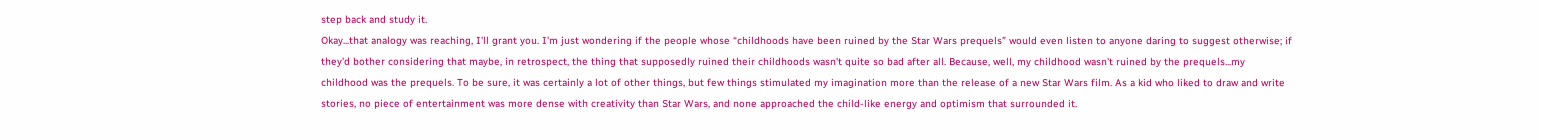step back and study it.
Okay...that analogy was reaching, I'll grant you. I'm just wondering if the people whose “childhoods have been ruined by the Star Wars prequels” would even listen to anyone daring to suggest otherwise; if they'd bother considering that maybe, in retrospect, the thing that supposedly ruined their childhoods wasn't quite so bad after all. Because, well, my childhood wasn't ruined by the prequels...my childhood was the prequels. To be sure, it was certainly a lot of other things, but few things stimulated my imagination more than the release of a new Star Wars film. As a kid who liked to draw and write stories, no piece of entertainment was more dense with creativity than Star Wars, and none approached the child-like energy and optimism that surrounded it.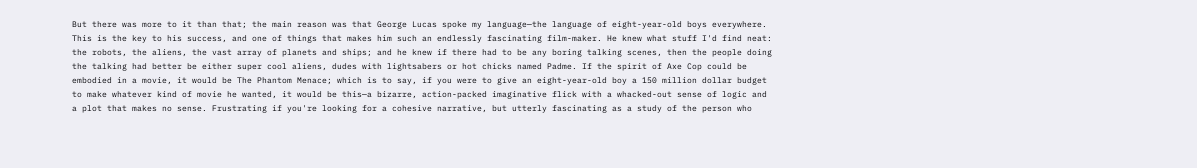But there was more to it than that; the main reason was that George Lucas spoke my language—the language of eight-year-old boys everywhere. This is the key to his success, and one of things that makes him such an endlessly fascinating film-maker. He knew what stuff I'd find neat: the robots, the aliens, the vast array of planets and ships; and he knew if there had to be any boring talking scenes, then the people doing the talking had better be either super cool aliens, dudes with lightsabers or hot chicks named Padme. If the spirit of Axe Cop could be embodied in a movie, it would be The Phantom Menace; which is to say, if you were to give an eight-year-old boy a 150 million dollar budget to make whatever kind of movie he wanted, it would be this—a bizarre, action-packed imaginative flick with a whacked-out sense of logic and a plot that makes no sense. Frustrating if you're looking for a cohesive narrative, but utterly fascinating as a study of the person who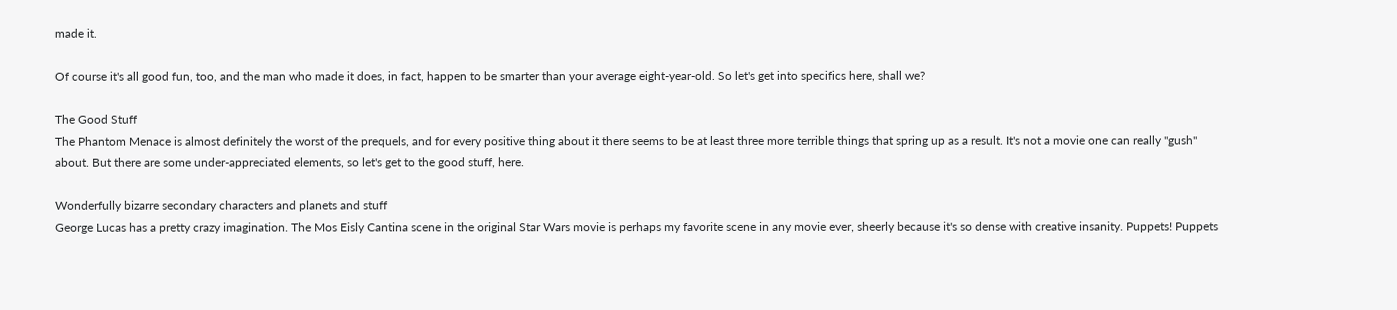made it.

Of course it's all good fun, too, and the man who made it does, in fact, happen to be smarter than your average eight-year-old. So let's get into specifics here, shall we?

The Good Stuff
The Phantom Menace is almost definitely the worst of the prequels, and for every positive thing about it there seems to be at least three more terrible things that spring up as a result. It's not a movie one can really "gush" about. But there are some under-appreciated elements, so let's get to the good stuff, here.

Wonderfully bizarre secondary characters and planets and stuff
George Lucas has a pretty crazy imagination. The Mos Eisly Cantina scene in the original Star Wars movie is perhaps my favorite scene in any movie ever, sheerly because it's so dense with creative insanity. Puppets! Puppets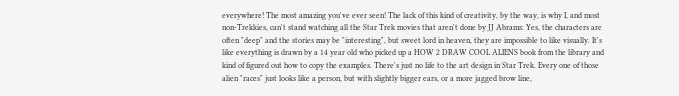everywhere! The most amazing you've ever seen! The lack of this kind of creativity, by the way, is why I, and most non-Trekkies, can't stand watching all the Star Trek movies that aren't done by JJ Abrams: Yes, the characters are often "deep" and the stories may be "interesting", but sweet lord in heaven, they are impossible to like visually. It's like everything is drawn by a 14 year old who picked up a HOW 2 DRAW COOL ALIENS book from the library and kind of figured out how to copy the examples. There's just no life to the art design in Star Trek. Every one of those alien "races" just looks like a person, but with slightly bigger ears, or a more jagged brow line,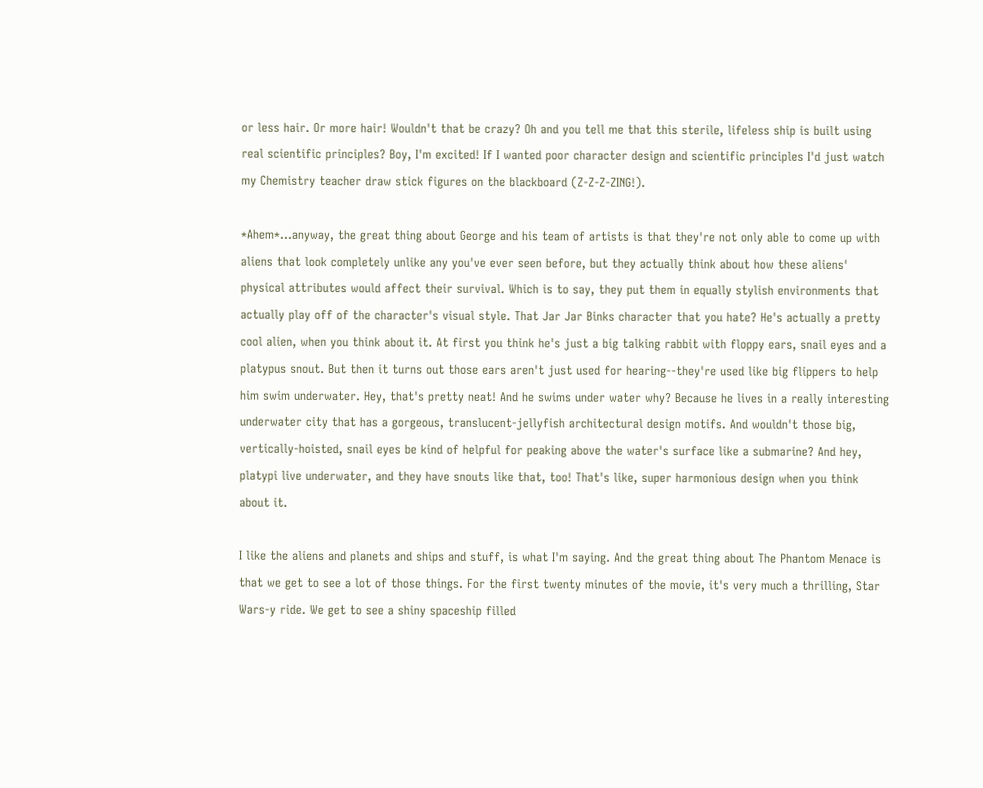or less hair. Or more hair! Wouldn't that be crazy? Oh and you tell me that this sterile, lifeless ship is built using real scientific principles? Boy, I'm excited! If I wanted poor character design and scientific principles I'd just watch my Chemistry teacher draw stick figures on the blackboard (Z-Z-Z-ZING!).

*Ahem*...anyway, the great thing about George and his team of artists is that they're not only able to come up with aliens that look completely unlike any you've ever seen before, but they actually think about how these aliens' physical attributes would affect their survival. Which is to say, they put them in equally stylish environments that actually play off of the character's visual style. That Jar Jar Binks character that you hate? He's actually a pretty cool alien, when you think about it. At first you think he's just a big talking rabbit with floppy ears, snail eyes and a platypus snout. But then it turns out those ears aren't just used for hearing--they're used like big flippers to help him swim underwater. Hey, that's pretty neat! And he swims under water why? Because he lives in a really interesting underwater city that has a gorgeous, translucent-jellyfish architectural design motifs. And wouldn't those big, vertically-hoisted, snail eyes be kind of helpful for peaking above the water's surface like a submarine? And hey, platypi live underwater, and they have snouts like that, too! That's like, super harmonious design when you think about it.

I like the aliens and planets and ships and stuff, is what I'm saying. And the great thing about The Phantom Menace is that we get to see a lot of those things. For the first twenty minutes of the movie, it's very much a thrilling, Star Wars-y ride. We get to see a shiny spaceship filled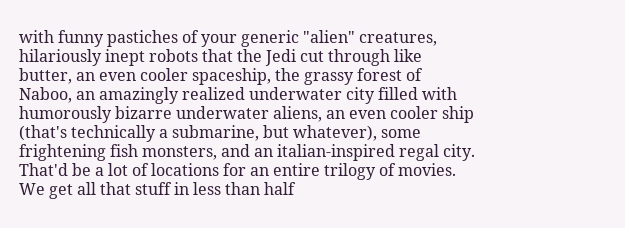with funny pastiches of your generic "alien" creatures, hilariously inept robots that the Jedi cut through like butter, an even cooler spaceship, the grassy forest of Naboo, an amazingly realized underwater city filled with humorously bizarre underwater aliens, an even cooler ship (that's technically a submarine, but whatever), some frightening fish monsters, and an italian-inspired regal city. That'd be a lot of locations for an entire trilogy of movies. We get all that stuff in less than half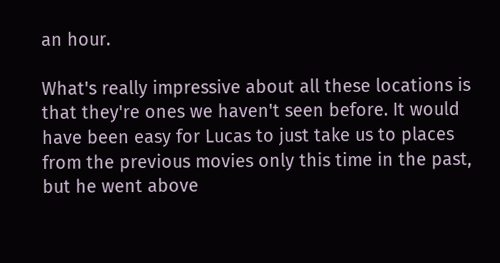an hour.

What's really impressive about all these locations is that they're ones we haven't seen before. It would have been easy for Lucas to just take us to places from the previous movies only this time in the past, but he went above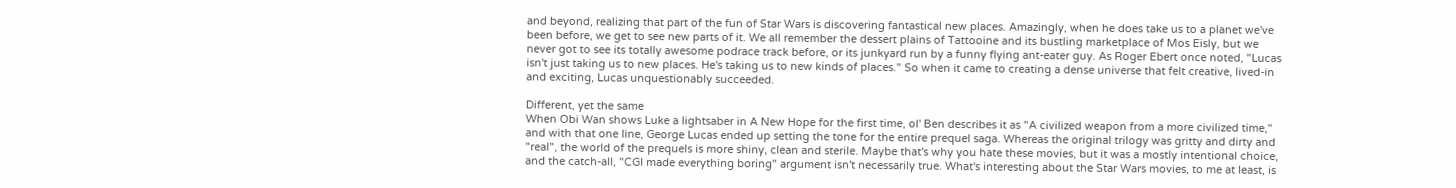and beyond, realizing that part of the fun of Star Wars is discovering fantastical new places. Amazingly, when he does take us to a planet we've been before, we get to see new parts of it. We all remember the dessert plains of Tattooine and its bustling marketplace of Mos Eisly, but we never got to see its totally awesome podrace track before, or its junkyard run by a funny flying ant-eater guy. As Roger Ebert once noted, "Lucas isn't just taking us to new places. He's taking us to new kinds of places." So when it came to creating a dense universe that felt creative, lived-in and exciting, Lucas unquestionably succeeded.

Different, yet the same
When Obi Wan shows Luke a lightsaber in A New Hope for the first time, ol' Ben describes it as "A civilized weapon from a more civilized time," and with that one line, George Lucas ended up setting the tone for the entire prequel saga. Whereas the original trilogy was gritty and dirty and "real", the world of the prequels is more shiny, clean and sterile. Maybe that's why you hate these movies, but it was a mostly intentional choice, and the catch-all, "CGI made everything boring" argument isn't necessarily true. What's interesting about the Star Wars movies, to me at least, is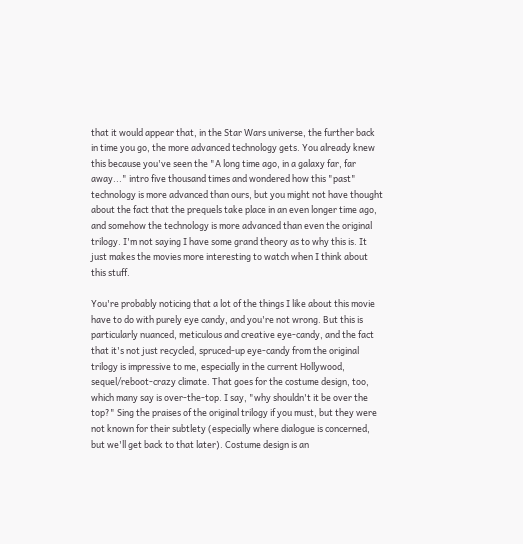that it would appear that, in the Star Wars universe, the further back in time you go, the more advanced technology gets. You already knew this because you've seen the "A long time ago, in a galaxy far, far away..." intro five thousand times and wondered how this "past" technology is more advanced than ours, but you might not have thought about the fact that the prequels take place in an even longer time ago, and somehow the technology is more advanced than even the original trilogy. I'm not saying I have some grand theory as to why this is. It just makes the movies more interesting to watch when I think about this stuff.

You're probably noticing that a lot of the things I like about this movie have to do with purely eye candy, and you're not wrong. But this is particularly nuanced, meticulous and creative eye-candy, and the fact that it's not just recycled, spruced-up eye-candy from the original trilogy is impressive to me, especially in the current Hollywood, sequel/reboot-crazy climate. That goes for the costume design, too, which many say is over-the-top. I say, "why shouldn't it be over the top?" Sing the praises of the original trilogy if you must, but they were not known for their subtlety (especially where dialogue is concerned, but we'll get back to that later). Costume design is an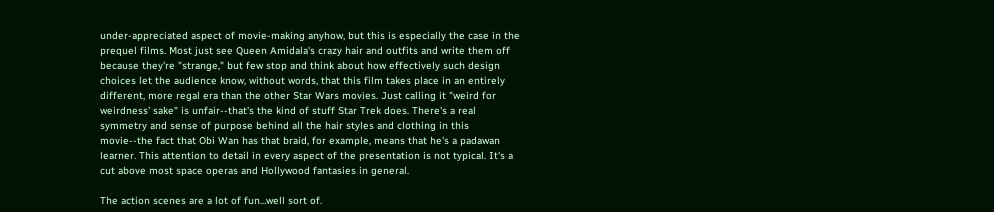under-appreciated aspect of movie-making anyhow, but this is especially the case in the prequel films. Most just see Queen Amidala's crazy hair and outfits and write them off because they're "strange," but few stop and think about how effectively such design choices let the audience know, without words, that this film takes place in an entirely different, more regal era than the other Star Wars movies. Just calling it "weird for weirdness' sake" is unfair--that's the kind of stuff Star Trek does. There's a real symmetry and sense of purpose behind all the hair styles and clothing in this movie--the fact that Obi Wan has that braid, for example, means that he's a padawan learner. This attention to detail in every aspect of the presentation is not typical. It's a cut above most space operas and Hollywood fantasies in general.

The action scenes are a lot of fun...well sort of.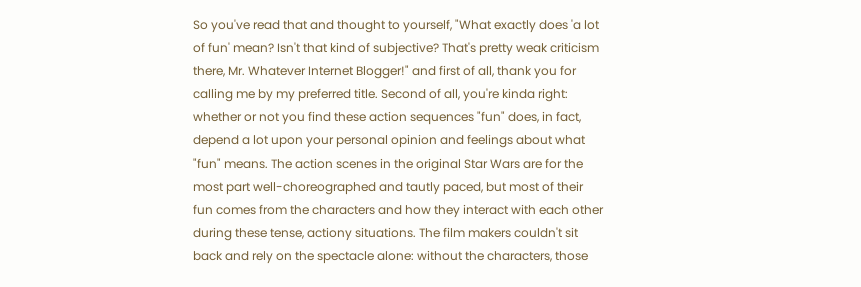So you've read that and thought to yourself, "What exactly does 'a lot of fun' mean? Isn't that kind of subjective? That's pretty weak criticism there, Mr. Whatever Internet Blogger!" and first of all, thank you for calling me by my preferred title. Second of all, you're kinda right: whether or not you find these action sequences "fun" does, in fact, depend a lot upon your personal opinion and feelings about what "fun" means. The action scenes in the original Star Wars are for the most part well-choreographed and tautly paced, but most of their fun comes from the characters and how they interact with each other during these tense, actiony situations. The film makers couldn't sit back and rely on the spectacle alone: without the characters, those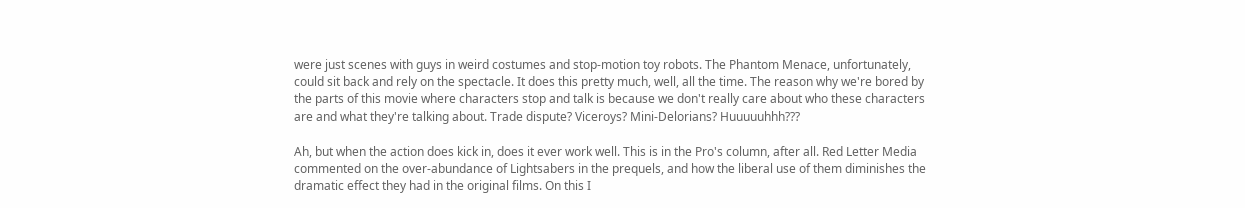were just scenes with guys in weird costumes and stop-motion toy robots. The Phantom Menace, unfortunately, could sit back and rely on the spectacle. It does this pretty much, well, all the time. The reason why we're bored by the parts of this movie where characters stop and talk is because we don't really care about who these characters are and what they're talking about. Trade dispute? Viceroys? Mini-Delorians? Huuuuuhhh???

Ah, but when the action does kick in, does it ever work well. This is in the Pro's column, after all. Red Letter Media commented on the over-abundance of Lightsabers in the prequels, and how the liberal use of them diminishes the dramatic effect they had in the original films. On this I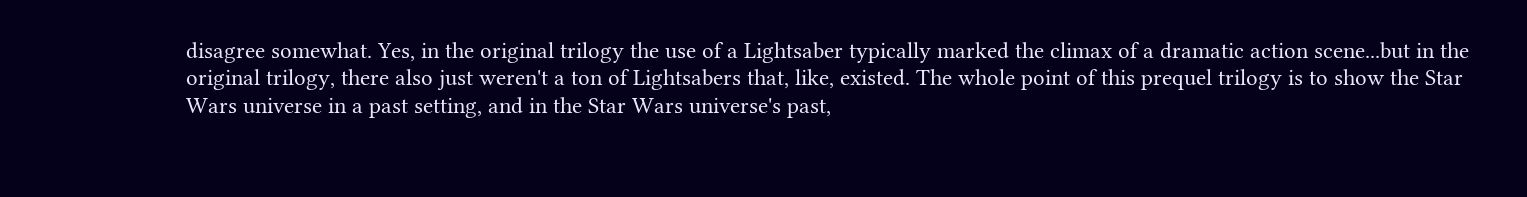disagree somewhat. Yes, in the original trilogy the use of a Lightsaber typically marked the climax of a dramatic action scene...but in the original trilogy, there also just weren't a ton of Lightsabers that, like, existed. The whole point of this prequel trilogy is to show the Star Wars universe in a past setting, and in the Star Wars universe's past,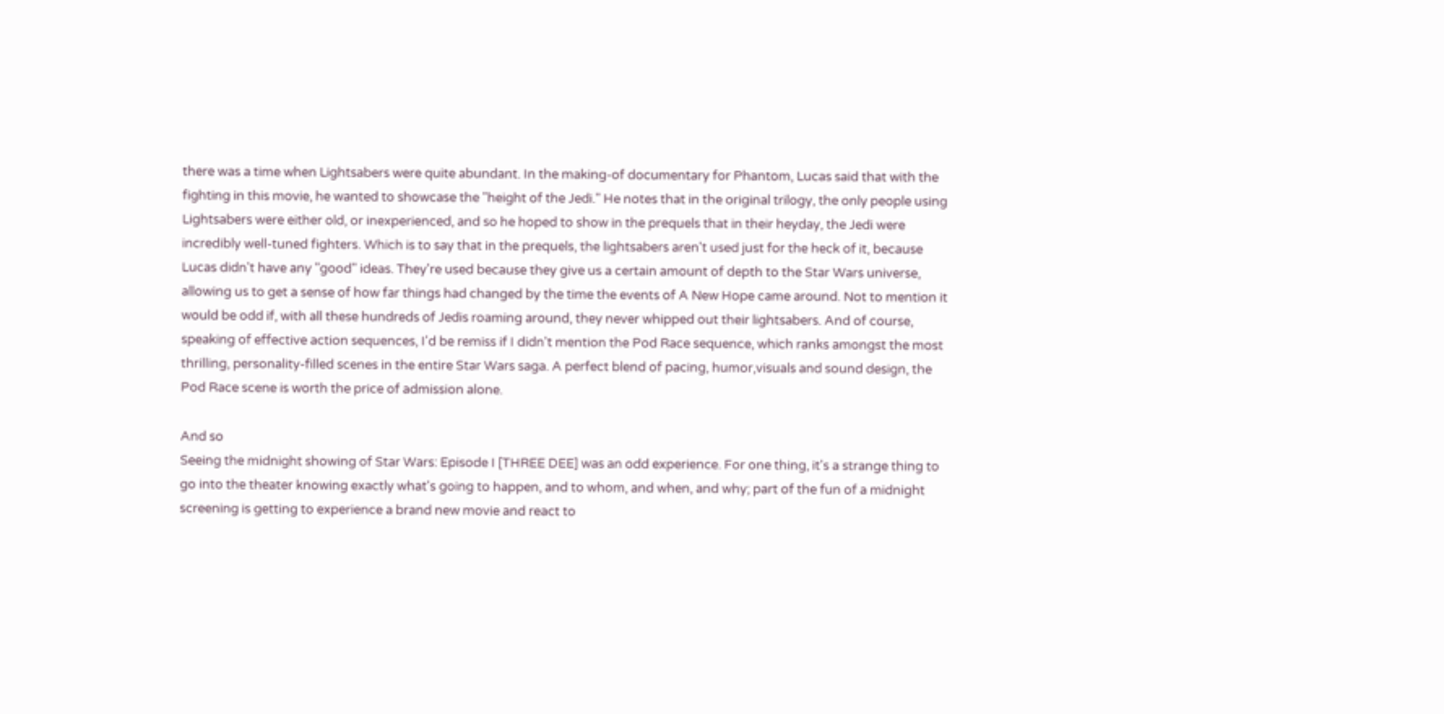there was a time when Lightsabers were quite abundant. In the making-of documentary for Phantom, Lucas said that with the fighting in this movie, he wanted to showcase the "height of the Jedi." He notes that in the original trilogy, the only people using Lightsabers were either old, or inexperienced, and so he hoped to show in the prequels that in their heyday, the Jedi were incredibly well-tuned fighters. Which is to say that in the prequels, the lightsabers aren't used just for the heck of it, because Lucas didn't have any "good" ideas. They're used because they give us a certain amount of depth to the Star Wars universe, allowing us to get a sense of how far things had changed by the time the events of A New Hope came around. Not to mention it would be odd if, with all these hundreds of Jedis roaming around, they never whipped out their lightsabers. And of course, speaking of effective action sequences, I'd be remiss if I didn't mention the Pod Race sequence, which ranks amongst the most thrilling, personality-filled scenes in the entire Star Wars saga. A perfect blend of pacing, humor,visuals and sound design, the Pod Race scene is worth the price of admission alone.

And so
Seeing the midnight showing of Star Wars: Episode I [THREE DEE] was an odd experience. For one thing, it's a strange thing to go into the theater knowing exactly what's going to happen, and to whom, and when, and why; part of the fun of a midnight screening is getting to experience a brand new movie and react to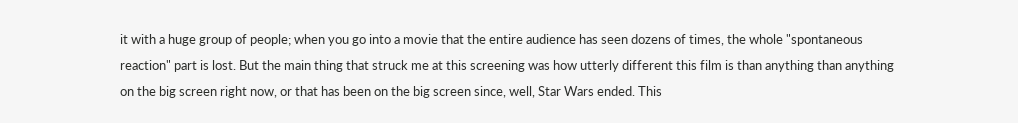it with a huge group of people; when you go into a movie that the entire audience has seen dozens of times, the whole "spontaneous reaction" part is lost. But the main thing that struck me at this screening was how utterly different this film is than anything than anything on the big screen right now, or that has been on the big screen since, well, Star Wars ended. This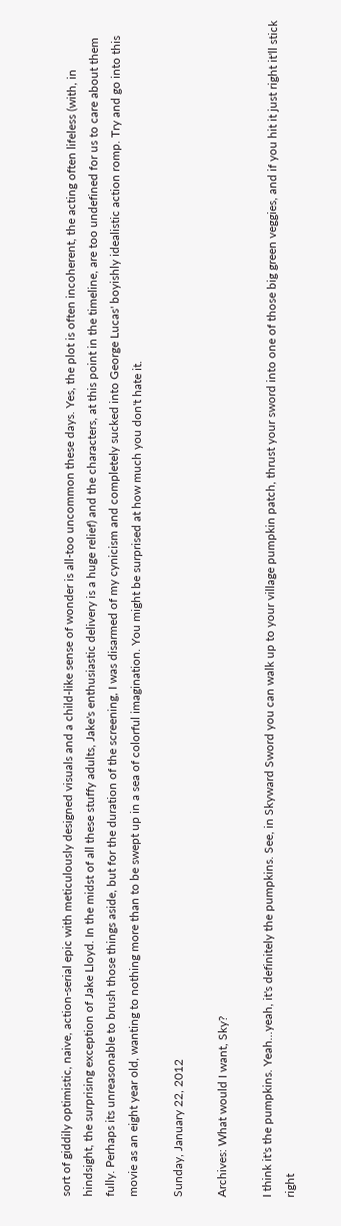sort of giddily optimistic, naive, action-serial epic with meticulously designed visuals and a child-like sense of wonder is all-too uncommon these days. Yes, the plot is often incoherent, the acting often lifeless (with, in hindsight, the surprising exception of Jake Lloyd. In the midst of all these stuffy adults, Jake's enthusiastic delivery is a huge relief) and the characters, at this point in the timeline, are too undefined for us to care about them fully. Perhaps its unreasonable to brush those things aside, but for the duration of the screening, I was disarmed of my cynicism and completely sucked into George Lucas' boyishly idealistic action romp. Try and go into this movie as an eight year old, wanting to nothing more than to be swept up in a sea of colorful imagination. You might be surprised at how much you don't hate it.

Sunday, January 22, 2012

Archives: What would I want, Sky?

I think it's the pumpkins. Yeah...yeah, it's definitely the pumpkins. See, in Skyward Sword you can walk up to your village pumpkin patch, thrust your sword into one of those big green veggies, and if you hit it just right it'll stick right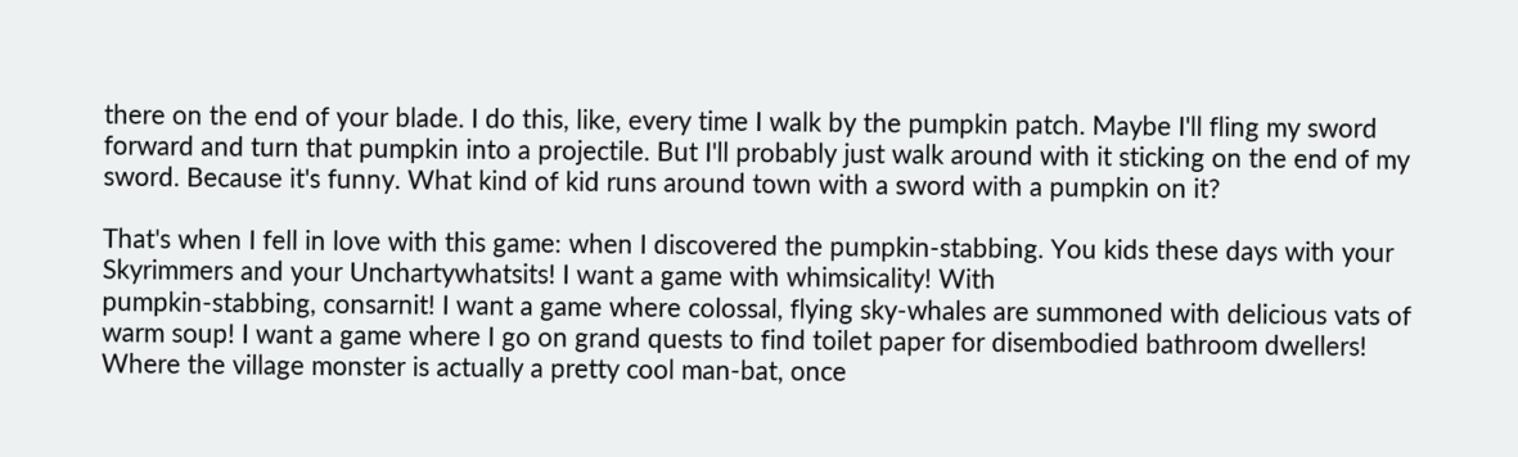there on the end of your blade. I do this, like, every time I walk by the pumpkin patch. Maybe I'll fling my sword forward and turn that pumpkin into a projectile. But I'll probably just walk around with it sticking on the end of my sword. Because it's funny. What kind of kid runs around town with a sword with a pumpkin on it?

That's when I fell in love with this game: when I discovered the pumpkin-stabbing. You kids these days with your Skyrimmers and your Unchartywhatsits! I want a game with whimsicality! With
pumpkin-stabbing, consarnit! I want a game where colossal, flying sky-whales are summoned with delicious vats of warm soup! I want a game where I go on grand quests to find toilet paper for disembodied bathroom dwellers! Where the village monster is actually a pretty cool man-bat, once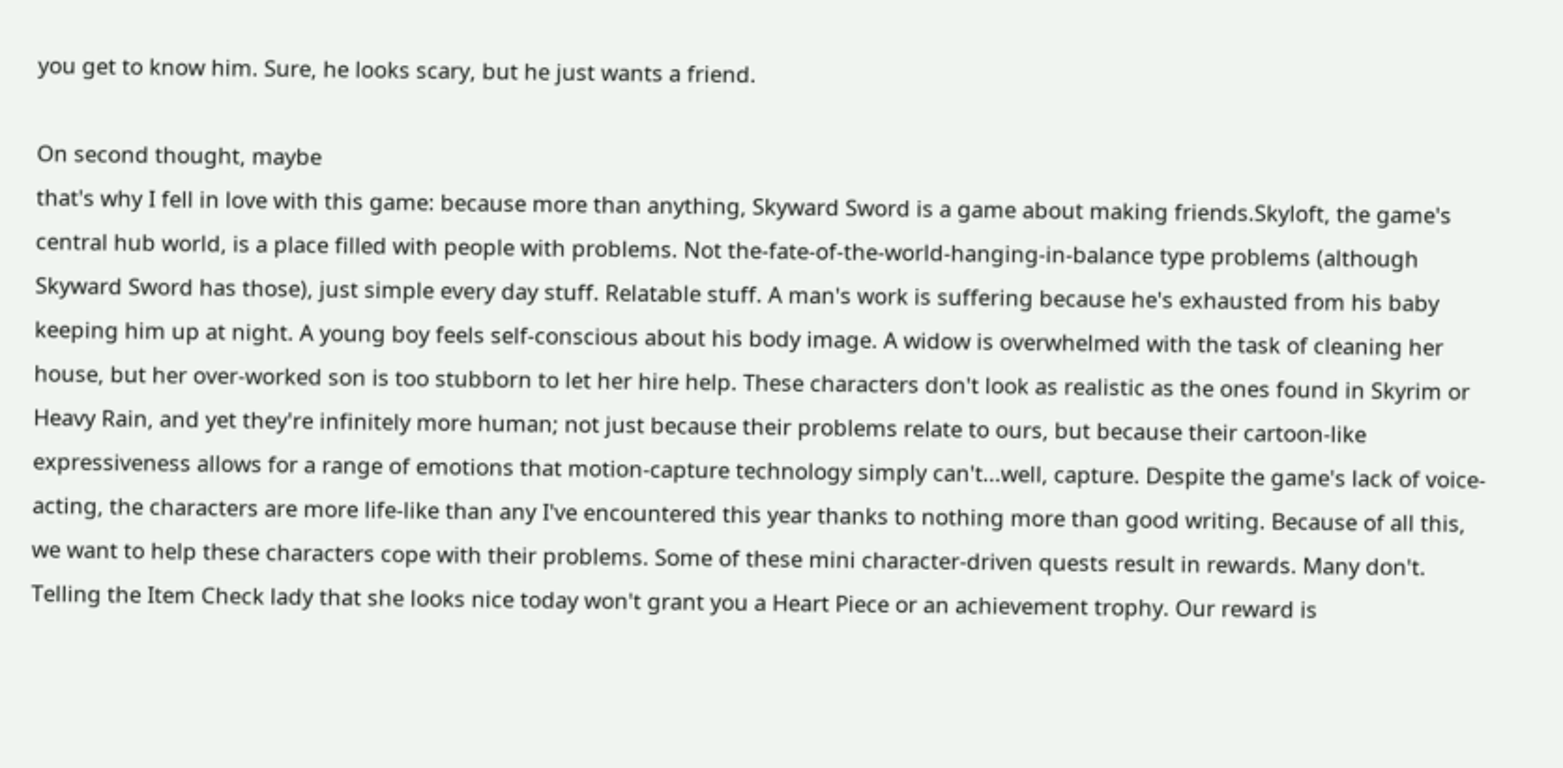you get to know him. Sure, he looks scary, but he just wants a friend.

On second thought, maybe
that's why I fell in love with this game: because more than anything, Skyward Sword is a game about making friends.Skyloft, the game's central hub world, is a place filled with people with problems. Not the-fate-of-the-world-hanging-in-balance type problems (although Skyward Sword has those), just simple every day stuff. Relatable stuff. A man's work is suffering because he's exhausted from his baby keeping him up at night. A young boy feels self-conscious about his body image. A widow is overwhelmed with the task of cleaning her house, but her over-worked son is too stubborn to let her hire help. These characters don't look as realistic as the ones found in Skyrim or Heavy Rain, and yet they're infinitely more human; not just because their problems relate to ours, but because their cartoon-like expressiveness allows for a range of emotions that motion-capture technology simply can't...well, capture. Despite the game's lack of voice-acting, the characters are more life-like than any I've encountered this year thanks to nothing more than good writing. Because of all this, we want to help these characters cope with their problems. Some of these mini character-driven quests result in rewards. Many don't. Telling the Item Check lady that she looks nice today won't grant you a Heart Piece or an achievement trophy. Our reward is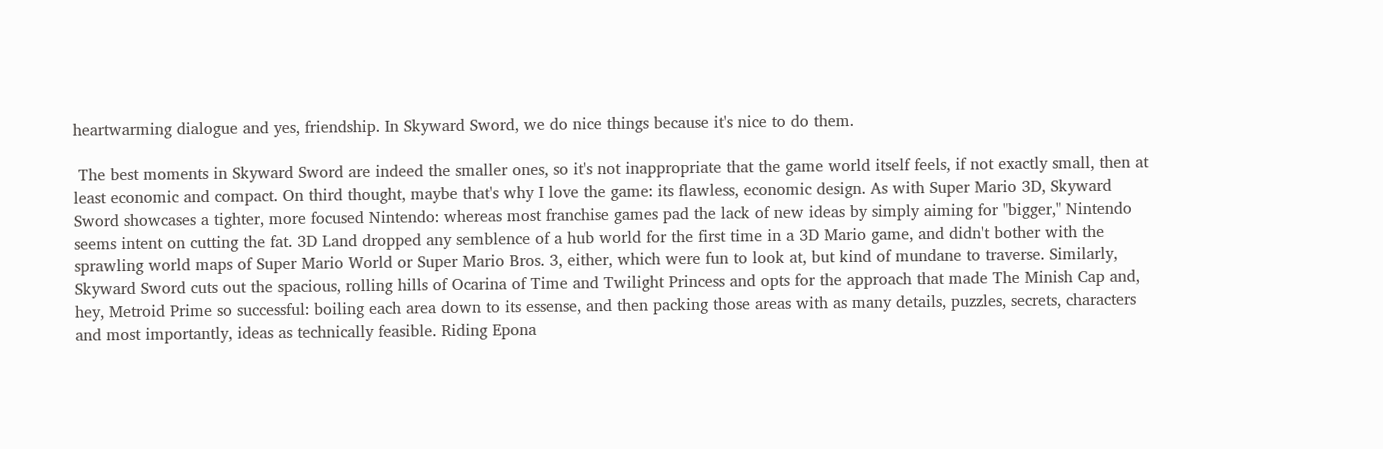heartwarming dialogue and yes, friendship. In Skyward Sword, we do nice things because it's nice to do them.

 The best moments in Skyward Sword are indeed the smaller ones, so it's not inappropriate that the game world itself feels, if not exactly small, then at least economic and compact. On third thought, maybe that's why I love the game: its flawless, economic design. As with Super Mario 3D, Skyward Sword showcases a tighter, more focused Nintendo: whereas most franchise games pad the lack of new ideas by simply aiming for "bigger," Nintendo seems intent on cutting the fat. 3D Land dropped any semblence of a hub world for the first time in a 3D Mario game, and didn't bother with the sprawling world maps of Super Mario World or Super Mario Bros. 3, either, which were fun to look at, but kind of mundane to traverse. Similarly, Skyward Sword cuts out the spacious, rolling hills of Ocarina of Time and Twilight Princess and opts for the approach that made The Minish Cap and, hey, Metroid Prime so successful: boiling each area down to its essense, and then packing those areas with as many details, puzzles, secrets, characters and most importantly, ideas as technically feasible. Riding Epona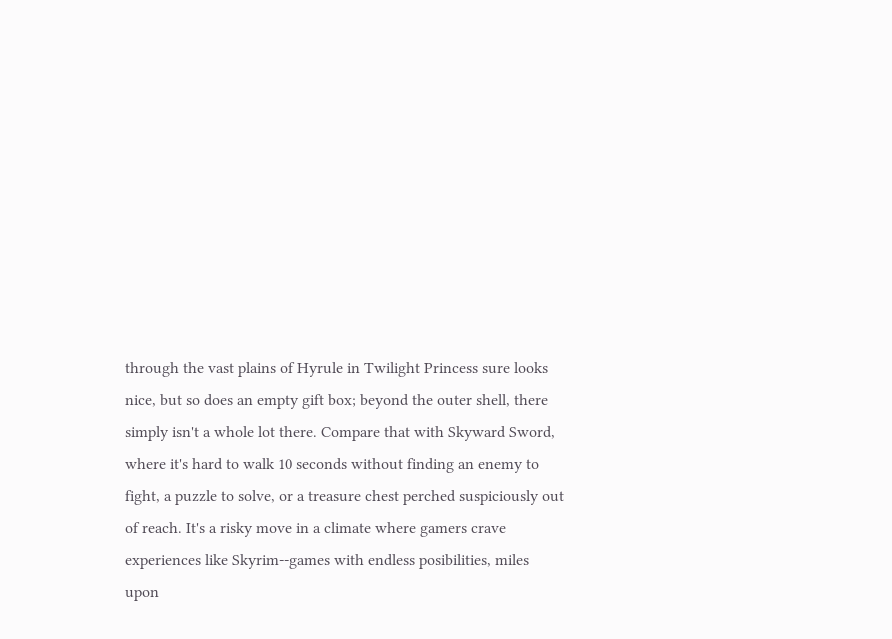through the vast plains of Hyrule in Twilight Princess sure looks nice, but so does an empty gift box; beyond the outer shell, there simply isn't a whole lot there. Compare that with Skyward Sword, where it's hard to walk 10 seconds without finding an enemy to fight, a puzzle to solve, or a treasure chest perched suspiciously out of reach. It's a risky move in a climate where gamers crave experiences like Skyrim--games with endless posibilities, miles upon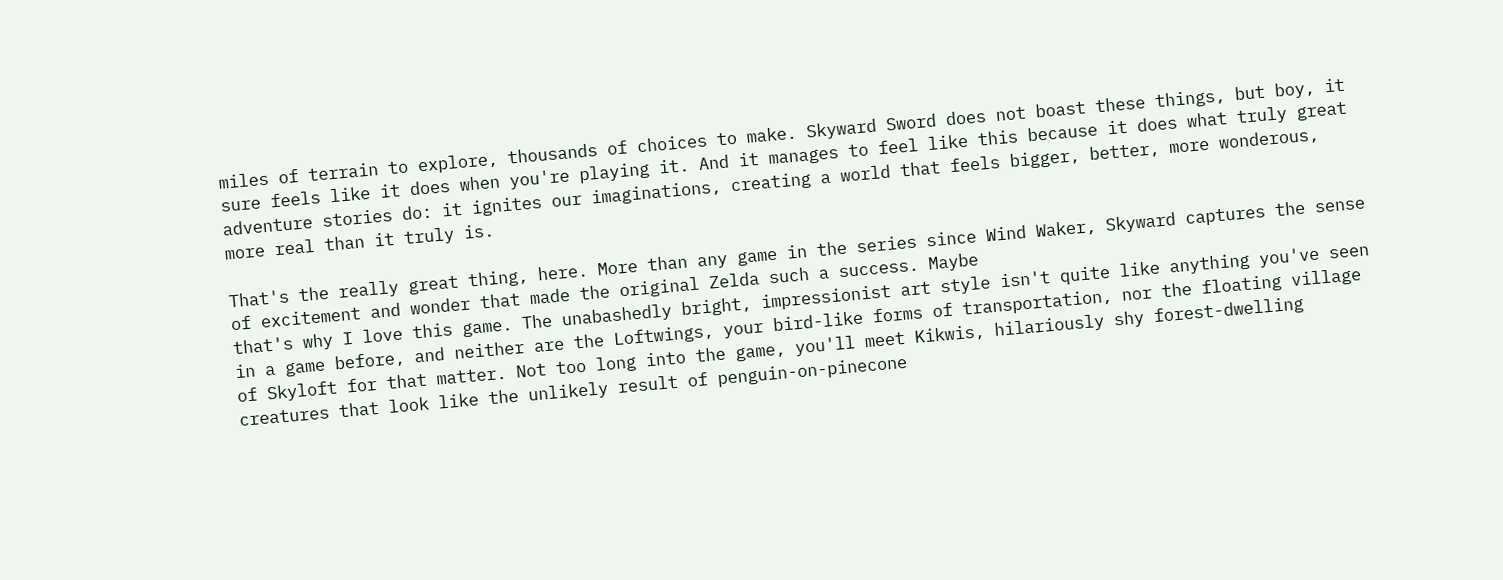miles of terrain to explore, thousands of choices to make. Skyward Sword does not boast these things, but boy, it sure feels like it does when you're playing it. And it manages to feel like this because it does what truly great adventure stories do: it ignites our imaginations, creating a world that feels bigger, better, more wonderous, more real than it truly is.

That's the really great thing, here. More than any game in the series since Wind Waker, Skyward captures the sense of excitement and wonder that made the original Zelda such a success. Maybe
that's why I love this game. The unabashedly bright, impressionist art style isn't quite like anything you've seen in a game before, and neither are the Loftwings, your bird-like forms of transportation, nor the floating village of Skyloft for that matter. Not too long into the game, you'll meet Kikwis, hilariously shy forest-dwelling creatures that look like the unlikely result of penguin-on-pinecone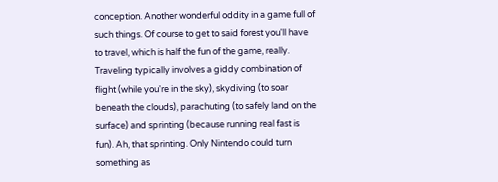conception. Another wonderful oddity in a game full of such things. Of course to get to said forest you'll have to travel, which is half the fun of the game, really. Traveling typically involves a giddy combination of flight (while you're in the sky), skydiving (to soar beneath the clouds), parachuting (to safely land on the surface) and sprinting (because running real fast is fun). Ah, that sprinting. Only Nintendo could turn something as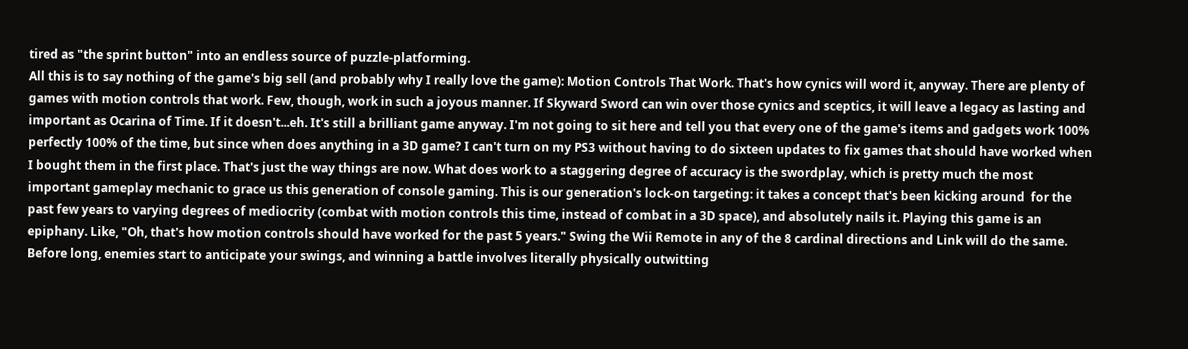tired as "the sprint button" into an endless source of puzzle-platforming.
All this is to say nothing of the game's big sell (and probably why I really love the game): Motion Controls That Work. That's how cynics will word it, anyway. There are plenty of games with motion controls that work. Few, though, work in such a joyous manner. If Skyward Sword can win over those cynics and sceptics, it will leave a legacy as lasting and important as Ocarina of Time. If it doesn't...eh. It's still a brilliant game anyway. I'm not going to sit here and tell you that every one of the game's items and gadgets work 100% perfectly 100% of the time, but since when does anything in a 3D game? I can't turn on my PS3 without having to do sixteen updates to fix games that should have worked when I bought them in the first place. That's just the way things are now. What does work to a staggering degree of accuracy is the swordplay, which is pretty much the most important gameplay mechanic to grace us this generation of console gaming. This is our generation's lock-on targeting: it takes a concept that's been kicking around  for the past few years to varying degrees of mediocrity (combat with motion controls this time, instead of combat in a 3D space), and absolutely nails it. Playing this game is an epiphany. Like, "Oh, that's how motion controls should have worked for the past 5 years." Swing the Wii Remote in any of the 8 cardinal directions and Link will do the same. Before long, enemies start to anticipate your swings, and winning a battle involves literally physically outwitting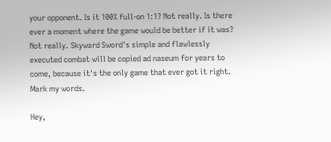your opponent. Is it 100% full-on 1:1? Not really. Is there ever a moment where the game would be better if it was? Not really. Skyward Sword's simple and flawlessly executed combat will be copied ad naseum for years to come, because it's the only game that ever got it right. Mark my words.

Hey,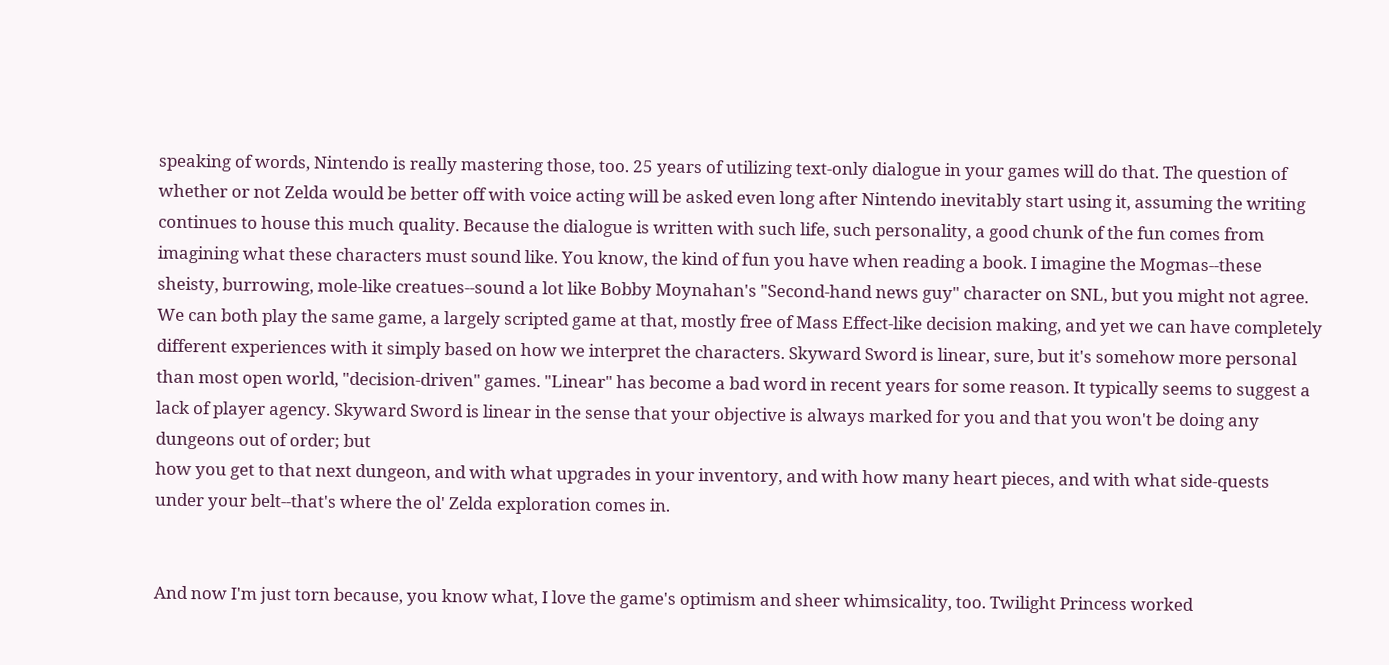speaking of words, Nintendo is really mastering those, too. 25 years of utilizing text-only dialogue in your games will do that. The question of whether or not Zelda would be better off with voice acting will be asked even long after Nintendo inevitably start using it, assuming the writing continues to house this much quality. Because the dialogue is written with such life, such personality, a good chunk of the fun comes from imagining what these characters must sound like. You know, the kind of fun you have when reading a book. I imagine the Mogmas--these sheisty, burrowing, mole-like creatues--sound a lot like Bobby Moynahan's "Second-hand news guy" character on SNL, but you might not agree. We can both play the same game, a largely scripted game at that, mostly free of Mass Effect-like decision making, and yet we can have completely different experiences with it simply based on how we interpret the characters. Skyward Sword is linear, sure, but it's somehow more personal than most open world, "decision-driven" games. "Linear" has become a bad word in recent years for some reason. It typically seems to suggest a lack of player agency. Skyward Sword is linear in the sense that your objective is always marked for you and that you won't be doing any dungeons out of order; but
how you get to that next dungeon, and with what upgrades in your inventory, and with how many heart pieces, and with what side-quests under your belt--that's where the ol' Zelda exploration comes in.


And now I'm just torn because, you know what, I love the game's optimism and sheer whimsicality, too. Twilight Princess worked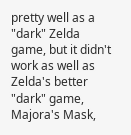pretty well as a "dark" Zelda game, but it didn't work as well as Zelda's better "dark" game, Majora's Mask,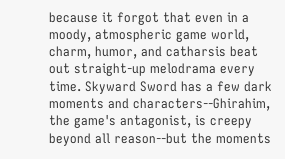because it forgot that even in a moody, atmospheric game world, charm, humor, and catharsis beat out straight-up melodrama every time. Skyward Sword has a few dark moments and characters--Ghirahim, the game's antagonist, is creepy beyond all reason--but the moments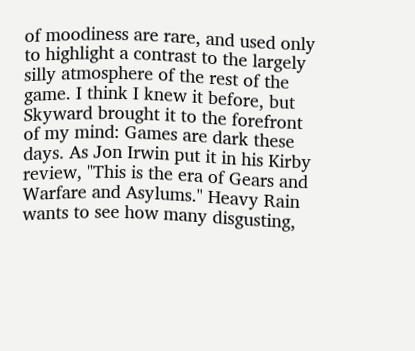of moodiness are rare, and used only to highlight a contrast to the largely silly atmosphere of the rest of the game. I think I knew it before, but Skyward brought it to the forefront of my mind: Games are dark these days. As Jon Irwin put it in his Kirby review, "This is the era of Gears and Warfare and Asylums." Heavy Rain wants to see how many disgusting,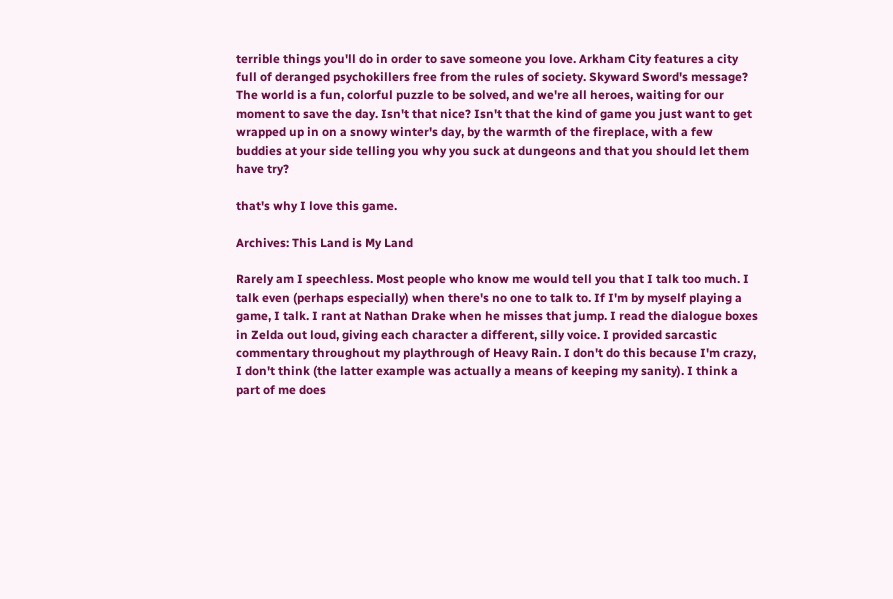terrible things you'll do in order to save someone you love. Arkham City features a city full of deranged psychokillers free from the rules of society. Skyward Sword's message? The world is a fun, colorful puzzle to be solved, and we're all heroes, waiting for our moment to save the day. Isn't that nice? Isn't that the kind of game you just want to get wrapped up in on a snowy winter's day, by the warmth of the fireplace, with a few buddies at your side telling you why you suck at dungeons and that you should let them have try?

that's why I love this game.

Archives: This Land is My Land

Rarely am I speechless. Most people who know me would tell you that I talk too much. I talk even (perhaps especially) when there's no one to talk to. If I'm by myself playing a game, I talk. I rant at Nathan Drake when he misses that jump. I read the dialogue boxes in Zelda out loud, giving each character a different, silly voice. I provided sarcastic commentary throughout my playthrough of Heavy Rain. I don't do this because I'm crazy, I don't think (the latter example was actually a means of keeping my sanity). I think a part of me does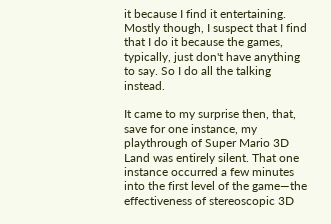it because I find it entertaining. Mostly though, I suspect that I find that I do it because the games, typically, just don't have anything to say. So I do all the talking instead.

It came to my surprise then, that, save for one instance, my playthrough of Super Mario 3D Land was entirely silent. That one instance occurred a few minutes into the first level of the game—the effectiveness of stereoscopic 3D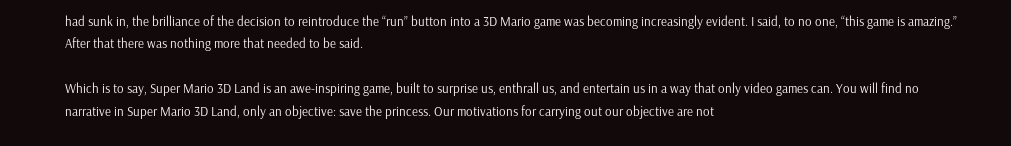had sunk in, the brilliance of the decision to reintroduce the “run” button into a 3D Mario game was becoming increasingly evident. I said, to no one, “this game is amazing.” After that there was nothing more that needed to be said.

Which is to say, Super Mario 3D Land is an awe-inspiring game, built to surprise us, enthrall us, and entertain us in a way that only video games can. You will find no narrative in Super Mario 3D Land, only an objective: save the princess. Our motivations for carrying out our objective are not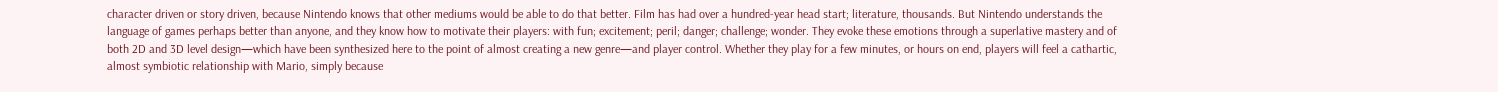character driven or story driven, because Nintendo knows that other mediums would be able to do that better. Film has had over a hundred-year head start; literature, thousands. But Nintendo understands the language of games perhaps better than anyone, and they know how to motivate their players: with fun; excitement; peril; danger; challenge; wonder. They evoke these emotions through a superlative mastery and of both 2D and 3D level design—which have been synthesized here to the point of almost creating a new genre—and player control. Whether they play for a few minutes, or hours on end, players will feel a cathartic, almost symbiotic relationship with Mario, simply because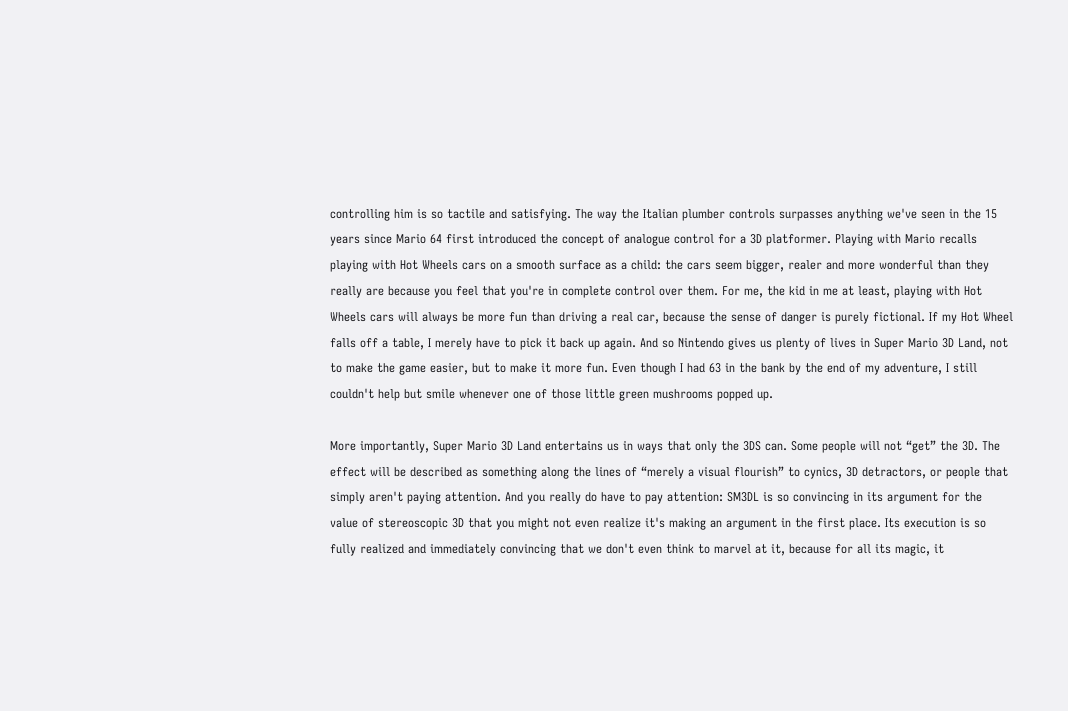controlling him is so tactile and satisfying. The way the Italian plumber controls surpasses anything we've seen in the 15 years since Mario 64 first introduced the concept of analogue control for a 3D platformer. Playing with Mario recalls playing with Hot Wheels cars on a smooth surface as a child: the cars seem bigger, realer and more wonderful than they really are because you feel that you're in complete control over them. For me, the kid in me at least, playing with Hot Wheels cars will always be more fun than driving a real car, because the sense of danger is purely fictional. If my Hot Wheel falls off a table, I merely have to pick it back up again. And so Nintendo gives us plenty of lives in Super Mario 3D Land, not to make the game easier, but to make it more fun. Even though I had 63 in the bank by the end of my adventure, I still couldn't help but smile whenever one of those little green mushrooms popped up.

More importantly, Super Mario 3D Land entertains us in ways that only the 3DS can. Some people will not “get” the 3D. The effect will be described as something along the lines of “merely a visual flourish” to cynics, 3D detractors, or people that simply aren't paying attention. And you really do have to pay attention: SM3DL is so convincing in its argument for the value of stereoscopic 3D that you might not even realize it's making an argument in the first place. Its execution is so fully realized and immediately convincing that we don't even think to marvel at it, because for all its magic, it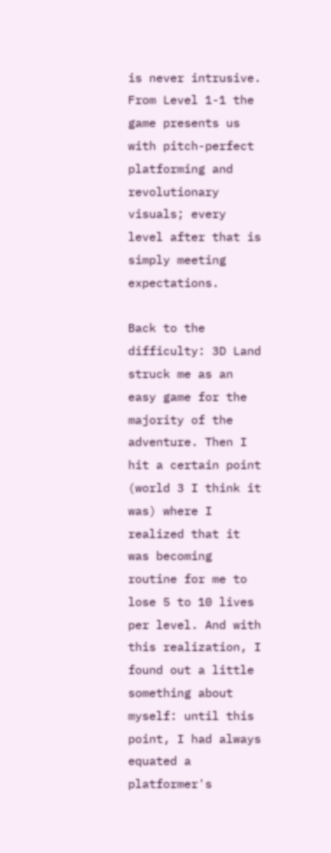is never intrusive. From Level 1-1 the game presents us with pitch-perfect platforming and revolutionary visuals; every level after that is simply meeting expectations.

Back to the difficulty: 3D Land struck me as an easy game for the majority of the adventure. Then I hit a certain point (world 3 I think it was) where I realized that it was becoming routine for me to lose 5 to 10 lives per level. And with this realization, I found out a little something about myself: until this point, I had always equated a platformer's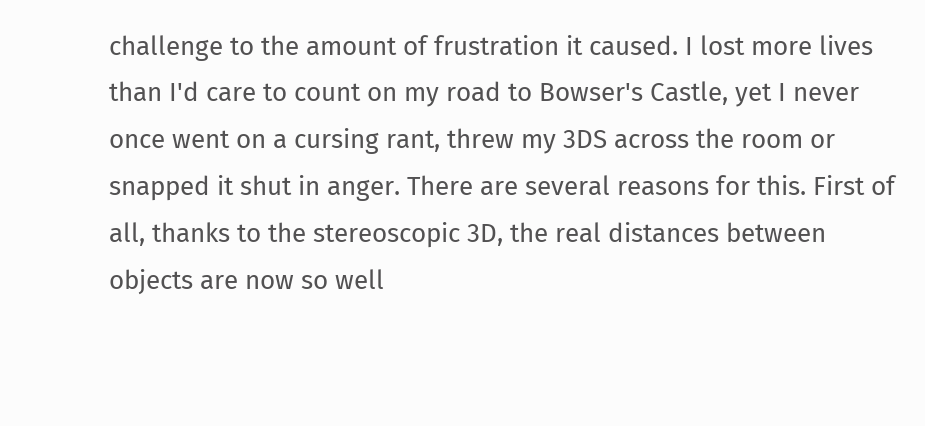challenge to the amount of frustration it caused. I lost more lives than I'd care to count on my road to Bowser's Castle, yet I never once went on a cursing rant, threw my 3DS across the room or snapped it shut in anger. There are several reasons for this. First of all, thanks to the stereoscopic 3D, the real distances between objects are now so well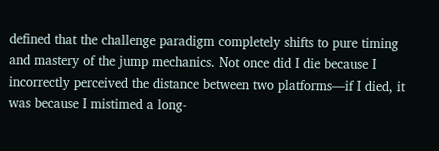defined that the challenge paradigm completely shifts to pure timing and mastery of the jump mechanics. Not once did I die because I incorrectly perceived the distance between two platforms—if I died, it was because I mistimed a long-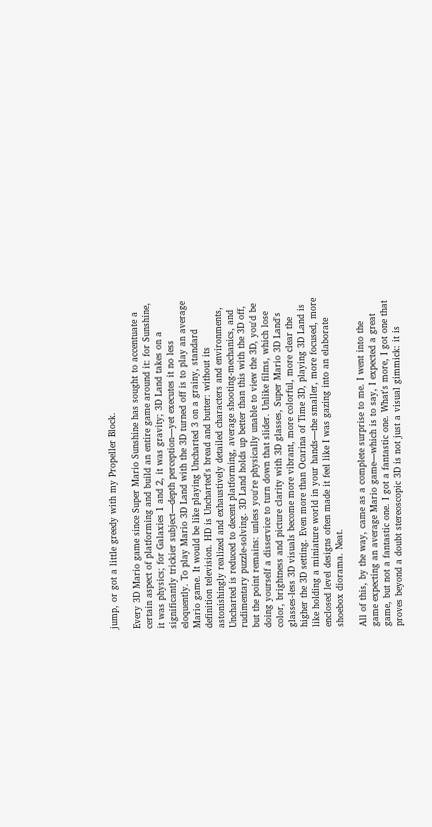jump, or got a little greedy with my Propeller Block.

Every 3D Mario game since Super Mario Sunshine has sought to accentuate a certain aspect of platforming and build an entire game around it: for Sunshine, it was physics; for Galaxies 1 and 2, it was gravity; 3D Land takes on a significantly trickier subject—depth perception—yet executes it no less eloquently. To play Mario 3D Land with the 3D turned off is to play an average Mario game. It would be like playing Uncharted 3 on a grainy, standard definition television. HD is Uncharted's bread and butter: without its astonishingly realized and exhaustively detailed characters and environments, Uncharted is reduced to decent platforming, average shooting-mechanics, and rudimentary puzzle-solving. 3D Land holds up better than this with the 3D off, but the point remains: unless you're physically unable to view the 3D, you'd be doing yourself a disservice to turn down that slider. Unlike films, which lose color, brightness and picture clarity with 3D glasses, Super Mario 3D Land's glasses-less 3D visuals become more vibrant, more colorful, more clear the higher the 3D setting. Even more than Ocarina of Time 3D, playing 3D Land is like holding a miniature world in your hands—the smaller, more focused, more enclosed level designs often made it feel like I was gazing into an elaborate shoebox diorama. Neat.

All of this, by the way, came as a complete surprise to me. I went into the game expecting an average Mario game—which is to say, I expected a great game, but not a fantastic one. I got a fantastic one. What's more, I got one that proves beyond a doubt stereoscopic 3D is not just a visual gimmick: it is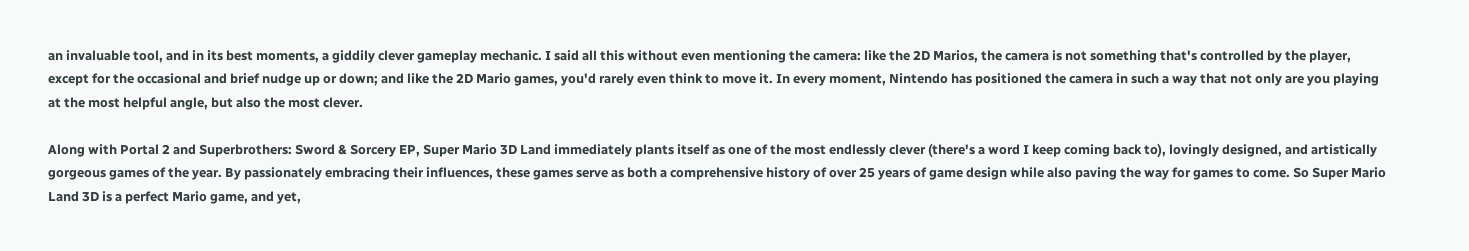an invaluable tool, and in its best moments, a giddily clever gameplay mechanic. I said all this without even mentioning the camera: like the 2D Marios, the camera is not something that's controlled by the player, except for the occasional and brief nudge up or down; and like the 2D Mario games, you'd rarely even think to move it. In every moment, Nintendo has positioned the camera in such a way that not only are you playing at the most helpful angle, but also the most clever.

Along with Portal 2 and Superbrothers: Sword & Sorcery EP, Super Mario 3D Land immediately plants itself as one of the most endlessly clever (there's a word I keep coming back to), lovingly designed, and artistically gorgeous games of the year. By passionately embracing their influences, these games serve as both a comprehensive history of over 25 years of game design while also paving the way for games to come. So Super Mario Land 3D is a perfect Mario game, and yet,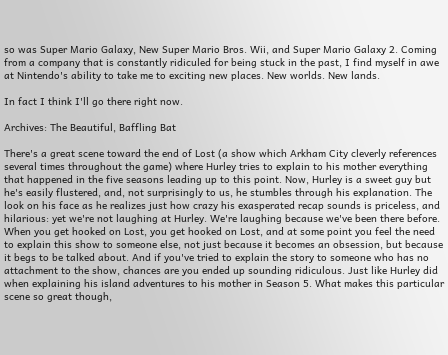so was Super Mario Galaxy, New Super Mario Bros. Wii, and Super Mario Galaxy 2. Coming from a company that is constantly ridiculed for being stuck in the past, I find myself in awe at Nintendo's ability to take me to exciting new places. New worlds. New lands.

In fact I think I'll go there right now.

Archives: The Beautiful, Baffling Bat

There's a great scene toward the end of Lost (a show which Arkham City cleverly references several times throughout the game) where Hurley tries to explain to his mother everything that happened in the five seasons leading up to this point. Now, Hurley is a sweet guy but he's easily flustered, and, not surprisingly to us, he stumbles through his explanation. The look on his face as he realizes just how crazy his exasperated recap sounds is priceless, and hilarious: yet we're not laughing at Hurley. We're laughing because we've been there before. When you get hooked on Lost, you get hooked on Lost, and at some point you feel the need to explain this show to someone else, not just because it becomes an obsession, but because it begs to be talked about. And if you've tried to explain the story to someone who has no attachment to the show, chances are you ended up sounding ridiculous. Just like Hurley did when explaining his island adventures to his mother in Season 5. What makes this particular scene so great though,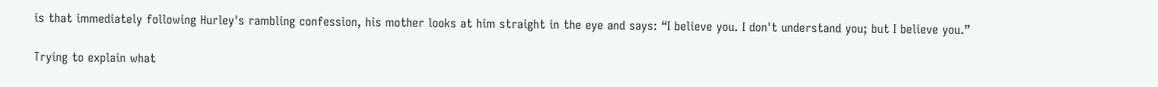is that immediately following Hurley's rambling confession, his mother looks at him straight in the eye and says: “I believe you. I don't understand you; but I believe you.”

Trying to explain what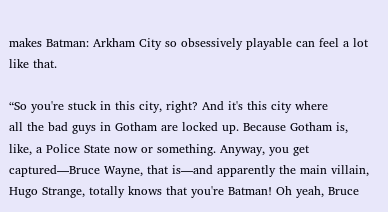makes Batman: Arkham City so obsessively playable can feel a lot like that.

“So you're stuck in this city, right? And it's this city where
all the bad guys in Gotham are locked up. Because Gotham is, like, a Police State now or something. Anyway, you get captured—Bruce Wayne, that is—and apparently the main villain, Hugo Strange, totally knows that you're Batman! Oh yeah, Bruce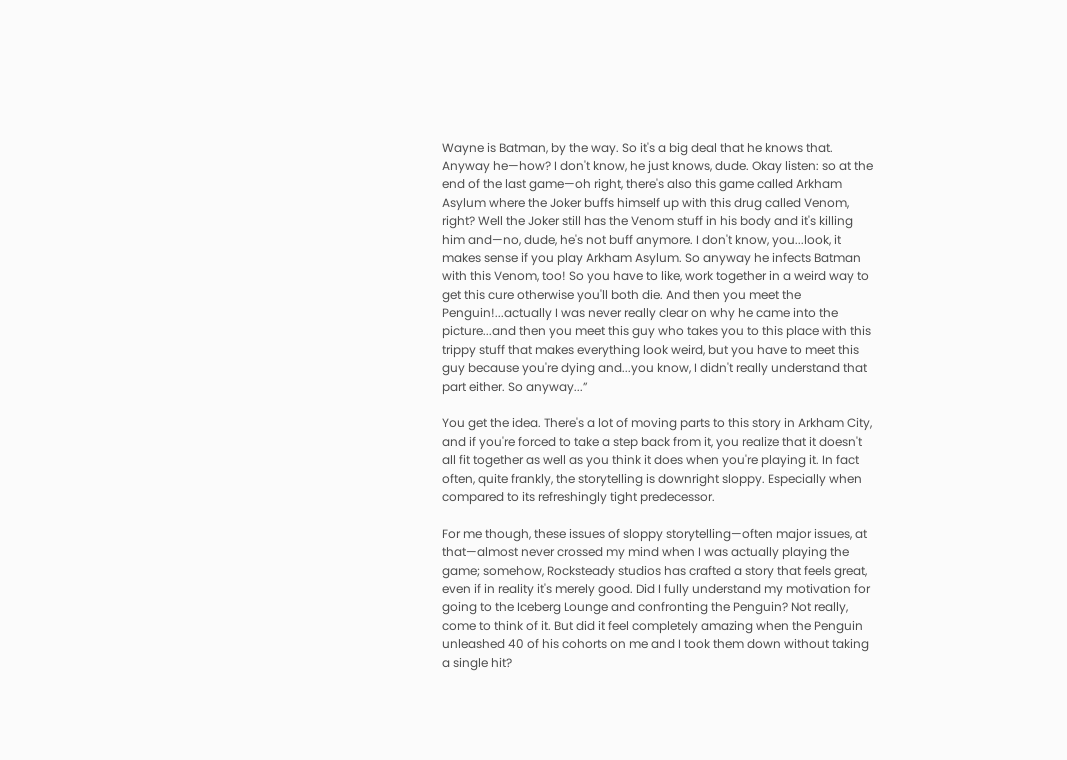Wayne is Batman, by the way. So it's a big deal that he knows that. Anyway he—how? I don't know, he just knows, dude. Okay listen: so at the end of the last game—oh right, there's also this game called Arkham Asylum where the Joker buffs himself up with this drug called Venom, right? Well the Joker still has the Venom stuff in his body and it's killing him and—no, dude, he's not buff anymore. I don't know, you...look, it makes sense if you play Arkham Asylum. So anyway he infects Batman with this Venom, too! So you have to like, work together in a weird way to get this cure otherwise you'll both die. And then you meet the Penguin!...actually I was never really clear on why he came into the picture...and then you meet this guy who takes you to this place with this trippy stuff that makes everything look weird, but you have to meet this guy because you're dying and...you know, I didn't really understand that part either. So anyway...”

You get the idea. There's a lot of moving parts to this story in Arkham City, and if you're forced to take a step back from it, you realize that it doesn't all fit together as well as you think it does when you're playing it. In fact often, quite frankly, the storytelling is downright sloppy. Especially when compared to its refreshingly tight predecessor.

For me though, these issues of sloppy storytelling—often major issues, at that—almost never crossed my mind when I was actually playing the game; somehow, Rocksteady studios has crafted a story that feels great, even if in reality it's merely good. Did I fully understand my motivation for going to the Iceberg Lounge and confronting the Penguin? Not really, come to think of it. But did it feel completely amazing when the Penguin unleashed 40 of his cohorts on me and I took them down without taking a single hit?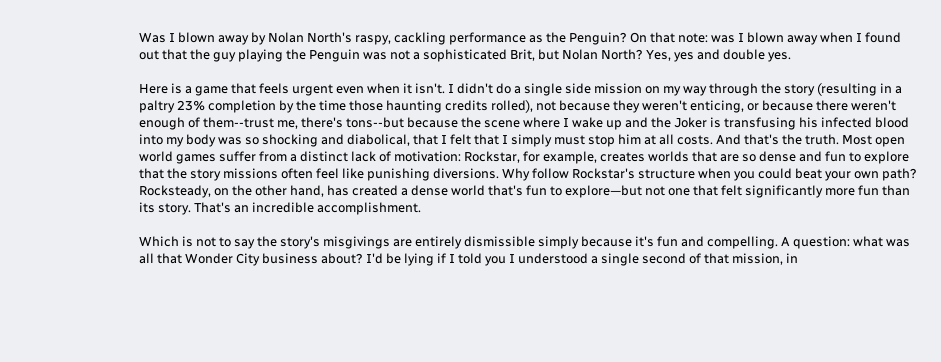Was I blown away by Nolan North's raspy, cackling performance as the Penguin? On that note: was I blown away when I found out that the guy playing the Penguin was not a sophisticated Brit, but Nolan North? Yes, yes and double yes.

Here is a game that feels urgent even when it isn't. I didn't do a single side mission on my way through the story (resulting in a paltry 23% completion by the time those haunting credits rolled), not because they weren't enticing, or because there weren't enough of them--trust me, there's tons--but because the scene where I wake up and the Joker is transfusing his infected blood into my body was so shocking and diabolical, that I felt that I simply must stop him at all costs. And that's the truth. Most open world games suffer from a distinct lack of motivation: Rockstar, for example, creates worlds that are so dense and fun to explore that the story missions often feel like punishing diversions. Why follow Rockstar's structure when you could beat your own path? Rocksteady, on the other hand, has created a dense world that's fun to explore—but not one that felt significantly more fun than its story. That's an incredible accomplishment.

Which is not to say the story's misgivings are entirely dismissible simply because it's fun and compelling. A question: what was all that Wonder City business about? I'd be lying if I told you I understood a single second of that mission, in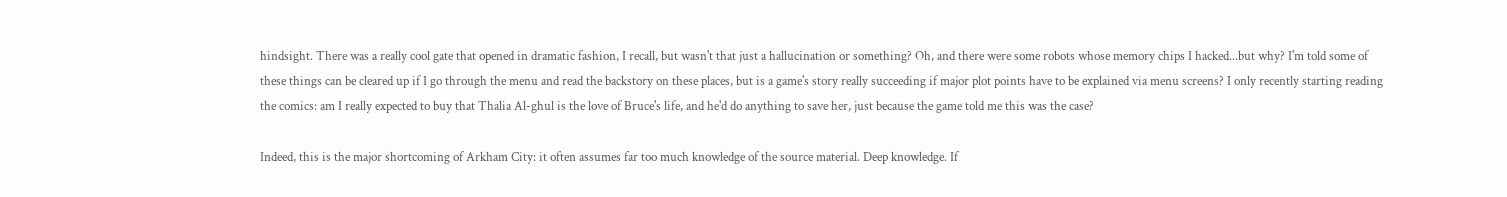hindsight. There was a really cool gate that opened in dramatic fashion, I recall, but wasn't that just a hallucination or something? Oh, and there were some robots whose memory chips I hacked...but why? I'm told some of these things can be cleared up if I go through the menu and read the backstory on these places, but is a game's story really succeeding if major plot points have to be explained via menu screens? I only recently starting reading the comics: am I really expected to buy that Thalia Al-ghul is the love of Bruce's life, and he'd do anything to save her, just because the game told me this was the case?

Indeed, this is the major shortcoming of Arkham City: it often assumes far too much knowledge of the source material. Deep knowledge. If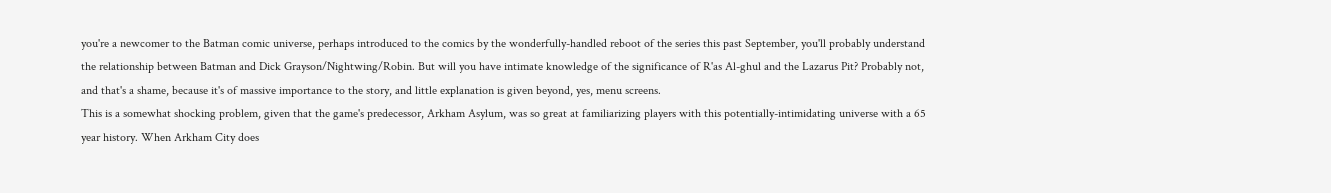you're a newcomer to the Batman comic universe, perhaps introduced to the comics by the wonderfully-handled reboot of the series this past September, you'll probably understand the relationship between Batman and Dick Grayson/Nightwing/Robin. But will you have intimate knowledge of the significance of R'as Al-ghul and the Lazarus Pit? Probably not, and that's a shame, because it's of massive importance to the story, and little explanation is given beyond, yes, menu screens.
This is a somewhat shocking problem, given that the game's predecessor, Arkham Asylum, was so great at familiarizing players with this potentially-intimidating universe with a 65 year history. When Arkham City does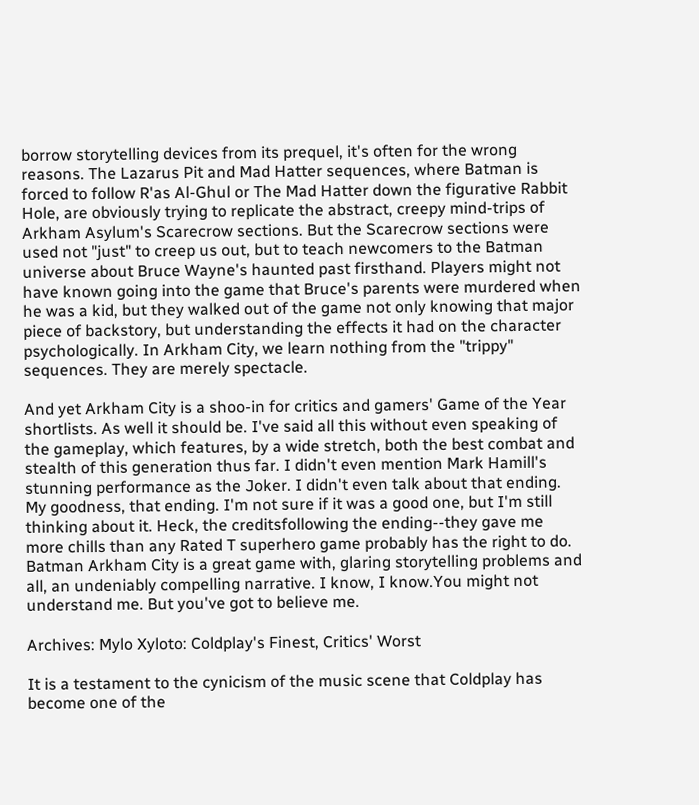borrow storytelling devices from its prequel, it's often for the wrong reasons. The Lazarus Pit and Mad Hatter sequences, where Batman is forced to follow R'as Al-Ghul or The Mad Hatter down the figurative Rabbit Hole, are obviously trying to replicate the abstract, creepy mind-trips of Arkham Asylum's Scarecrow sections. But the Scarecrow sections were used not "just" to creep us out, but to teach newcomers to the Batman universe about Bruce Wayne's haunted past firsthand. Players might not have known going into the game that Bruce's parents were murdered when he was a kid, but they walked out of the game not only knowing that major piece of backstory, but understanding the effects it had on the character psychologically. In Arkham City, we learn nothing from the "trippy" sequences. They are merely spectacle.

And yet Arkham City is a shoo-in for critics and gamers' Game of the Year shortlists. As well it should be. I've said all this without even speaking of the gameplay, which features, by a wide stretch, both the best combat and stealth of this generation thus far. I didn't even mention Mark Hamill's stunning performance as the Joker. I didn't even talk about that ending. My goodness, that ending. I'm not sure if it was a good one, but I'm still thinking about it. Heck, the creditsfollowing the ending--they gave me more chills than any Rated T superhero game probably has the right to do. Batman Arkham City is a great game with, glaring storytelling problems and all, an undeniably compelling narrative. I know, I know.You might not understand me. But you've got to believe me.

Archives: Mylo Xyloto: Coldplay's Finest, Critics' Worst

It is a testament to the cynicism of the music scene that Coldplay has become one of the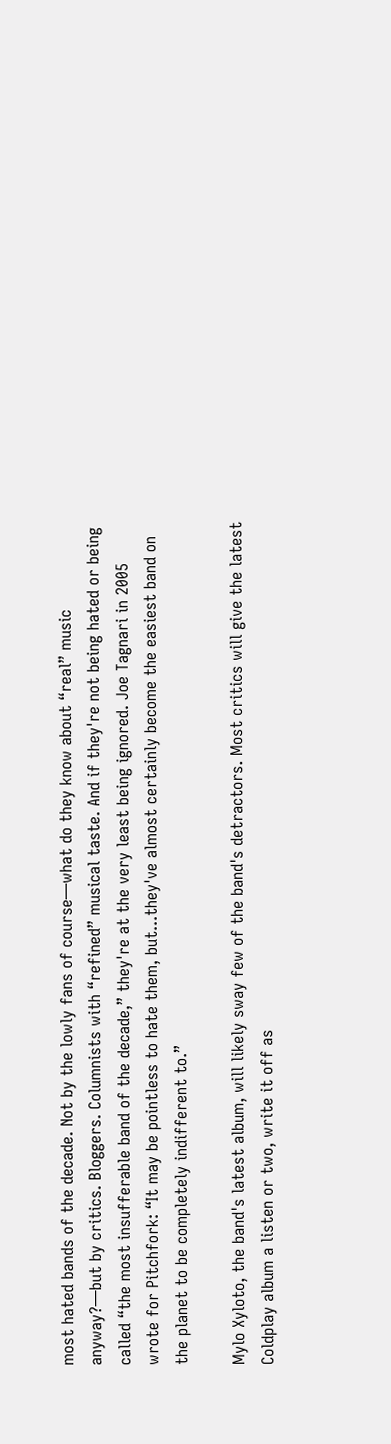most hated bands of the decade. Not by the lowly fans of course—what do they know about “real” music anyway?—but by critics. Bloggers. Columnists with “refined” musical taste. And if they're not being hated or being called “the most insufferable band of the decade,” they're at the very least being ignored. Joe Tagnari in 2005 wrote for Pitchfork: “It may be pointless to hate them, but...they've almost certainly become the easiest band on the planet to be completely indifferent to.”

Mylo Xyloto, the band's latest album, will likely sway few of the band's detractors. Most critics will give the latest Coldplay album a listen or two, write it off as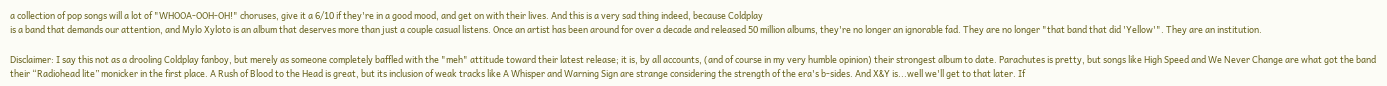a collection of pop songs will a lot of "WHOOA-OOH-OH!" choruses, give it a 6/10 if they're in a good mood, and get on with their lives. And this is a very sad thing indeed, because Coldplay
is a band that demands our attention, and Mylo Xyloto is an album that deserves more than just a couple casual listens. Once an artist has been around for over a decade and released 50 million albums, they're no longer an ignorable fad. They are no longer "that band that did 'Yellow'". They are an institution.

Disclaimer: I say this not as a drooling Coldplay fanboy, but merely as someone completely baffled with the "meh" attitude toward their latest release; it is, by all accounts, (and of course in my very humble opinion) their strongest album to date. Parachutes is pretty, but songs like High Speed and We Never Change are what got the band their “Radiohead lite” monicker in the first place. A Rush of Blood to the Head is great, but its inclusion of weak tracks like A Whisper and Warning Sign are strange considering the strength of the era's b-sides. And X&Y is...well we'll get to that later. If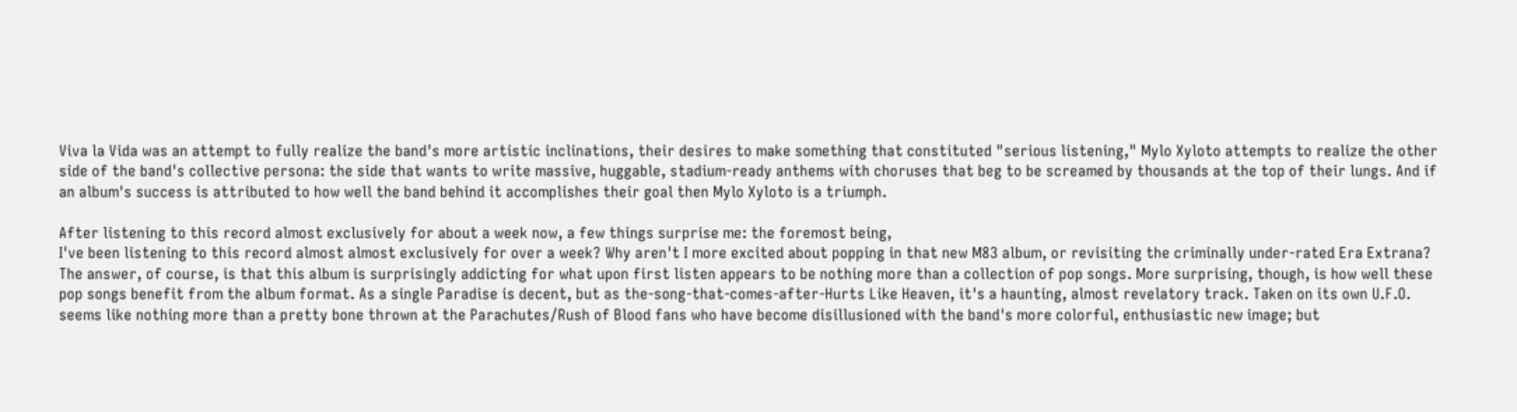Viva la Vida was an attempt to fully realize the band's more artistic inclinations, their desires to make something that constituted "serious listening," Mylo Xyloto attempts to realize the other side of the band's collective persona: the side that wants to write massive, huggable, stadium-ready anthems with choruses that beg to be screamed by thousands at the top of their lungs. And if an album's success is attributed to how well the band behind it accomplishes their goal then Mylo Xyloto is a triumph.

After listening to this record almost exclusively for about a week now, a few things surprise me: the foremost being,
I've been listening to this record almost almost exclusively for over a week? Why aren't I more excited about popping in that new M83 album, or revisiting the criminally under-rated Era Extrana? The answer, of course, is that this album is surprisingly addicting for what upon first listen appears to be nothing more than a collection of pop songs. More surprising, though, is how well these pop songs benefit from the album format. As a single Paradise is decent, but as the-song-that-comes-after-Hurts Like Heaven, it's a haunting, almost revelatory track. Taken on its own U.F.O. seems like nothing more than a pretty bone thrown at the Parachutes/Rush of Blood fans who have become disillusioned with the band's more colorful, enthusiastic new image; but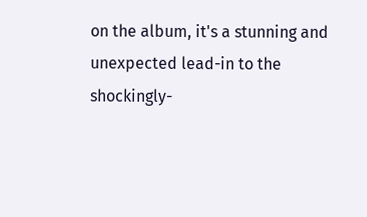on the album, it's a stunning and unexpected lead-in to the shockingly-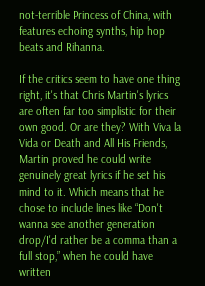not-terrible Princess of China, with features echoing synths, hip hop beats and Rihanna.

If the critics seem to have one thing right, it's that Chris Martin's lyrics are often far too simplistic for their own good. Or are they? With Viva la Vida or Death and All His Friends, Martin proved he could write genuinely great lyrics if he set his mind to it. Which means that he
chose to include lines like “Don't wanna see another generation drop/I'd rather be a comma than a full stop,” when he could have written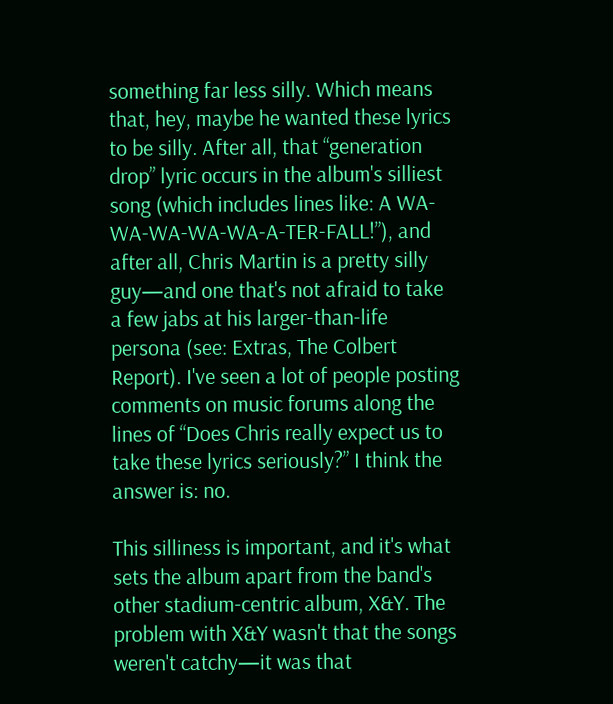something far less silly. Which means that, hey, maybe he wanted these lyrics to be silly. After all, that “generation drop” lyric occurs in the album's silliest song (which includes lines like: A WA-WA-WA-WA-WA-A-TER-FALL!”), and after all, Chris Martin is a pretty silly guy—and one that's not afraid to take a few jabs at his larger-than-life persona (see: Extras, The Colbert Report). I've seen a lot of people posting comments on music forums along the lines of “Does Chris really expect us to take these lyrics seriously?” I think the answer is: no.

This silliness is important, and it's what sets the album apart from the band's
other stadium-centric album, X&Y. The problem with X&Y wasn't that the songs weren't catchy—it was that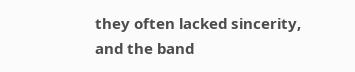they often lacked sincerity, and the band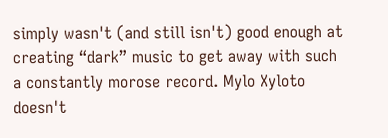simply wasn't (and still isn't) good enough at creating “dark” music to get away with such a constantly morose record. Mylo Xyloto doesn't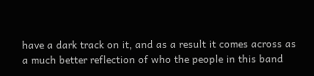have a dark track on it, and as a result it comes across as a much better reflection of who the people in this band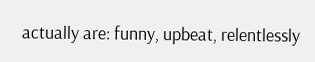actually are: funny, upbeat, relentlessly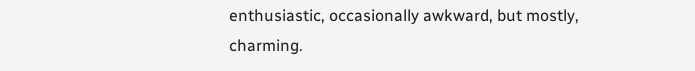enthusiastic, occasionally awkward, but mostly, charming.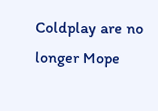Coldplay are no longer Mope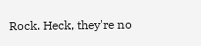Rock. Heck, they're no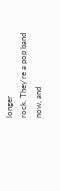longer
rock. They're a pop band now, and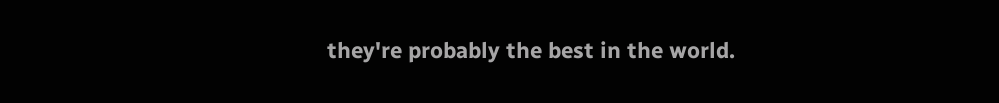they're probably the best in the world.